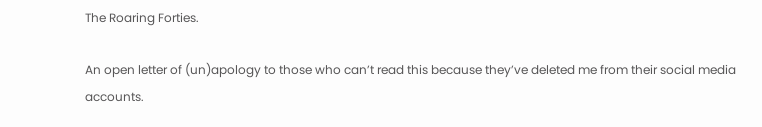The Roaring Forties.

An open letter of (un)apology to those who can’t read this because they’ve deleted me from their social media accounts.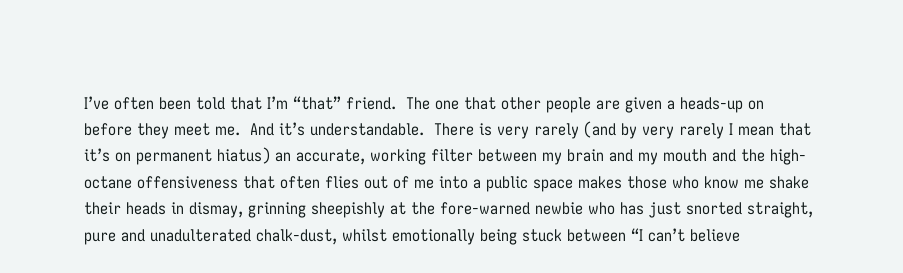I’ve often been told that I’m “that” friend.  The one that other people are given a heads-up on before they meet me.  And it’s understandable.  There is very rarely (and by very rarely I mean that it’s on permanent hiatus) an accurate, working filter between my brain and my mouth and the high-octane offensiveness that often flies out of me into a public space makes those who know me shake their heads in dismay, grinning sheepishly at the fore-warned newbie who has just snorted straight, pure and unadulterated chalk-dust, whilst emotionally being stuck between “I can’t believe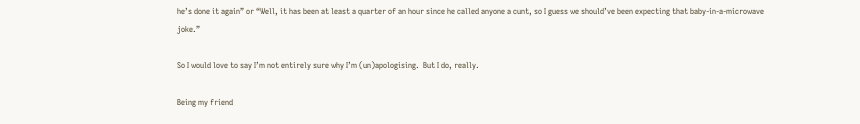he’s done it again” or “Well, it has been at least a quarter of an hour since he called anyone a cunt, so I guess we should’ve been expecting that baby-in-a-microwave joke.”

So I would love to say I’m not entirely sure why I’m (un)apologising.  But I do, really.

Being my friend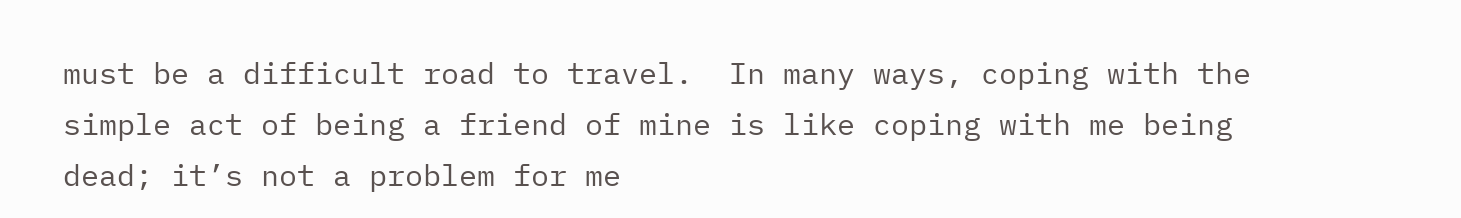must be a difficult road to travel.  In many ways, coping with the simple act of being a friend of mine is like coping with me being dead; it’s not a problem for me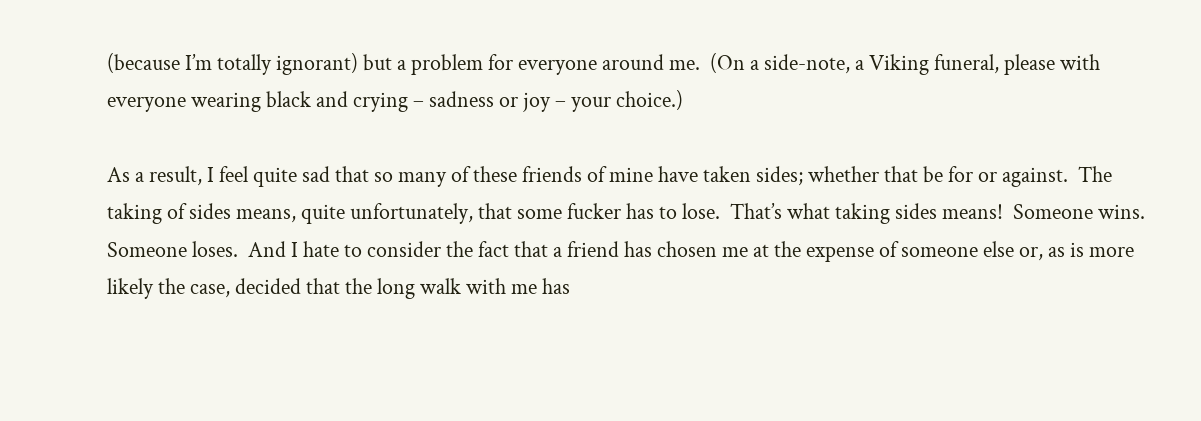(because I’m totally ignorant) but a problem for everyone around me.  (On a side-note, a Viking funeral, please with everyone wearing black and crying – sadness or joy – your choice.)

As a result, I feel quite sad that so many of these friends of mine have taken sides; whether that be for or against.  The taking of sides means, quite unfortunately, that some fucker has to lose.  That’s what taking sides means!  Someone wins.  Someone loses.  And I hate to consider the fact that a friend has chosen me at the expense of someone else or, as is more likely the case, decided that the long walk with me has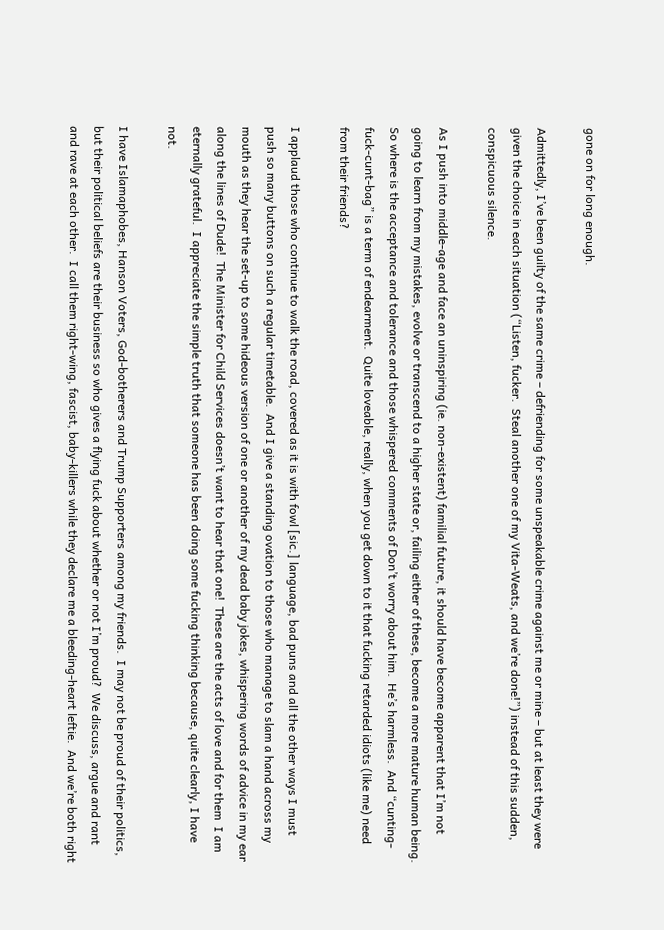gone on for long enough.

Admittedly, I’ve been guilty of the same crime – defriending for some unspeakable crime against me or mine – but at least they were given the choice in each situation (“Listen, fucker.  Steal another one of my Vita-Weats, and we’re done!”) instead of this sudden, conspicuous silence.

As I push into middle-age and face an uninspiring (ie. non-existent) familial future, it should have become apparent that I’m not going to learn from my mistakes, evolve or transcend to a higher state or, failing either of these, become a more mature human being.  So where is the acceptance and tolerance and those whispered comments of Don’t worry about him.  He’s harmless.  And “cunting-fuck-cunt-bag” is a term of endearment.  Quite loveable, really, when you get down to it that fucking retarded idiots (like me) need from their friends?

I applaud those who continue to walk the road, covered as it is with fowl [sic.] language, bad puns and all the other ways I must push so many buttons on such a regular timetable.  And I give a standing ovation to those who manage to slam a hand across my mouth as they hear the set-up to some hideous version of one or another of my dead baby jokes, whispering words of advice in my ear along the lines of Dude!  The Minister for Child Services doesn’t want to hear that one!  These are the acts of love and for them  I am eternally grateful.  I appreciate the simple truth that someone has been doing some fucking thinking because, quite clearly, I have not.

I have Islamaphobes, Hanson Voters, God-botherers and Trump Supporters among my friends.  I may not be proud of their politics, but their political beliefs are their business so who gives a flying fuck about whether or not I’m proud?  We discuss, argue and rant and rave at each other.  I call them right-wing, fascist, baby-killers while they declare me a bleeding-heart leftie.  And we’re both right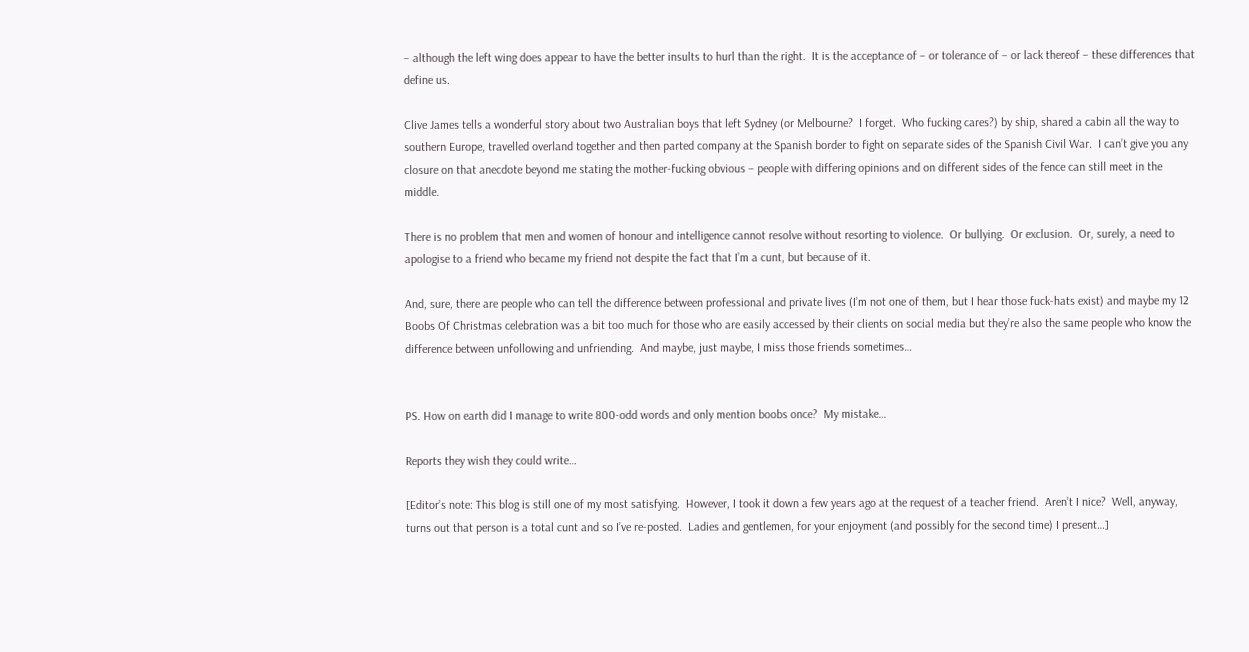– although the left wing does appear to have the better insults to hurl than the right.  It is the acceptance of – or tolerance of – or lack thereof – these differences that define us.

Clive James tells a wonderful story about two Australian boys that left Sydney (or Melbourne?  I forget.  Who fucking cares?) by ship, shared a cabin all the way to southern Europe, travelled overland together and then parted company at the Spanish border to fight on separate sides of the Spanish Civil War.  I can’t give you any closure on that anecdote beyond me stating the mother-fucking obvious – people with differing opinions and on different sides of the fence can still meet in the middle.

There is no problem that men and women of honour and intelligence cannot resolve without resorting to violence.  Or bullying.  Or exclusion.  Or, surely, a need to apologise to a friend who became my friend not despite the fact that I’m a cunt, but because of it.

And, sure, there are people who can tell the difference between professional and private lives (I’m not one of them, but I hear those fuck-hats exist) and maybe my 12 Boobs Of Christmas celebration was a bit too much for those who are easily accessed by their clients on social media but they’re also the same people who know the difference between unfollowing and unfriending.  And maybe, just maybe, I miss those friends sometimes…


PS. How on earth did I manage to write 800-odd words and only mention boobs once?  My mistake…

Reports they wish they could write…

[Editor’s note: This blog is still one of my most satisfying.  However, I took it down a few years ago at the request of a teacher friend.  Aren’t I nice?  Well, anyway, turns out that person is a total cunt and so I’ve re-posted.  Ladies and gentlemen, for your enjoyment (and possibly for the second time) I present…]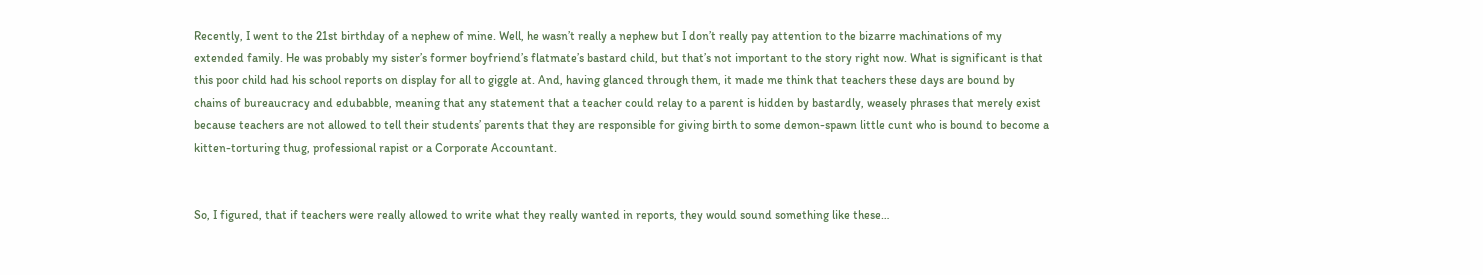Recently, I went to the 21st birthday of a nephew of mine. Well, he wasn’t really a nephew but I don’t really pay attention to the bizarre machinations of my extended family. He was probably my sister’s former boyfriend’s flatmate’s bastard child, but that’s not important to the story right now. What is significant is that this poor child had his school reports on display for all to giggle at. And, having glanced through them, it made me think that teachers these days are bound by chains of bureaucracy and edubabble, meaning that any statement that a teacher could relay to a parent is hidden by bastardly, weasely phrases that merely exist because teachers are not allowed to tell their students’ parents that they are responsible for giving birth to some demon-spawn little cunt who is bound to become a kitten-torturing thug, professional rapist or a Corporate Accountant.


So, I figured, that if teachers were really allowed to write what they really wanted in reports, they would sound something like these…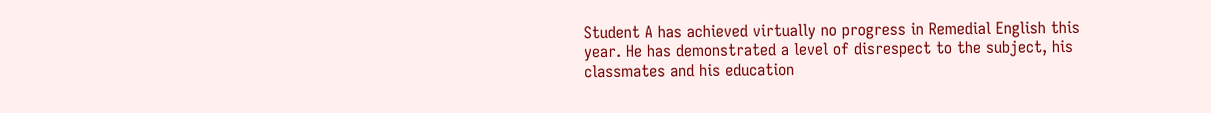Student A has achieved virtually no progress in Remedial English this year. He has demonstrated a level of disrespect to the subject, his classmates and his education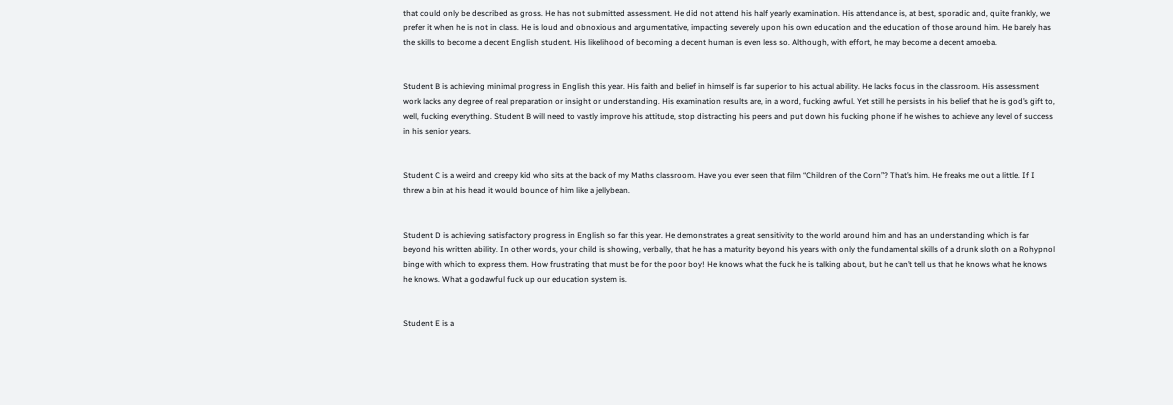that could only be described as gross. He has not submitted assessment. He did not attend his half yearly examination. His attendance is, at best, sporadic and, quite frankly, we prefer it when he is not in class. He is loud and obnoxious and argumentative, impacting severely upon his own education and the education of those around him. He barely has the skills to become a decent English student. His likelihood of becoming a decent human is even less so. Although, with effort, he may become a decent amoeba.


Student B is achieving minimal progress in English this year. His faith and belief in himself is far superior to his actual ability. He lacks focus in the classroom. His assessment work lacks any degree of real preparation or insight or understanding. His examination results are, in a word, fucking awful. Yet still he persists in his belief that he is god’s gift to, well, fucking everything. Student B will need to vastly improve his attitude, stop distracting his peers and put down his fucking phone if he wishes to achieve any level of success in his senior years.


Student C is a weird and creepy kid who sits at the back of my Maths classroom. Have you ever seen that film “Children of the Corn”? That’s him. He freaks me out a little. If I threw a bin at his head it would bounce of him like a jellybean.


Student D is achieving satisfactory progress in English so far this year. He demonstrates a great sensitivity to the world around him and has an understanding which is far beyond his written ability. In other words, your child is showing, verbally, that he has a maturity beyond his years with only the fundamental skills of a drunk sloth on a Rohypnol binge with which to express them. How frustrating that must be for the poor boy! He knows what the fuck he is talking about, but he can’t tell us that he knows what he knows he knows. What a godawful fuck up our education system is.


Student E is a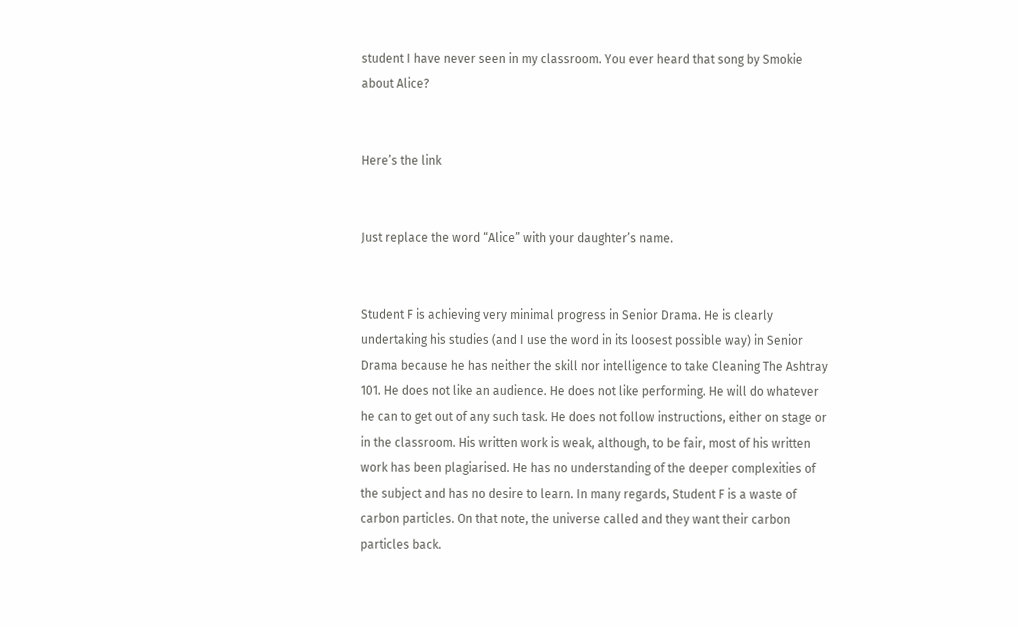student I have never seen in my classroom. You ever heard that song by Smokie about Alice?


Here’s the link


Just replace the word “Alice” with your daughter’s name.


Student F is achieving very minimal progress in Senior Drama. He is clearly undertaking his studies (and I use the word in its loosest possible way) in Senior Drama because he has neither the skill nor intelligence to take Cleaning The Ashtray 101. He does not like an audience. He does not like performing. He will do whatever he can to get out of any such task. He does not follow instructions, either on stage or in the classroom. His written work is weak, although, to be fair, most of his written work has been plagiarised. He has no understanding of the deeper complexities of the subject and has no desire to learn. In many regards, Student F is a waste of carbon particles. On that note, the universe called and they want their carbon particles back.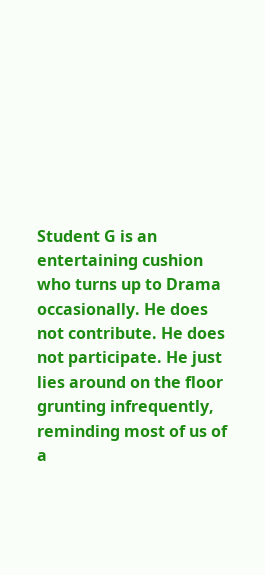Student G is an entertaining cushion who turns up to Drama occasionally. He does not contribute. He does not participate. He just lies around on the floor grunting infrequently, reminding most of us of a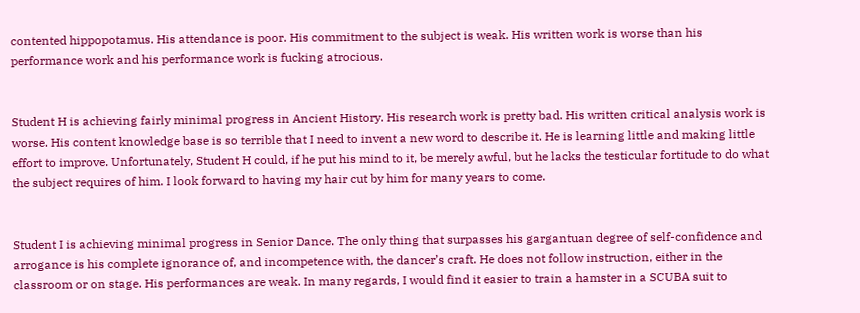contented hippopotamus. His attendance is poor. His commitment to the subject is weak. His written work is worse than his performance work and his performance work is fucking atrocious.


Student H is achieving fairly minimal progress in Ancient History. His research work is pretty bad. His written critical analysis work is worse. His content knowledge base is so terrible that I need to invent a new word to describe it. He is learning little and making little effort to improve. Unfortunately, Student H could, if he put his mind to it, be merely awful, but he lacks the testicular fortitude to do what the subject requires of him. I look forward to having my hair cut by him for many years to come.


Student I is achieving minimal progress in Senior Dance. The only thing that surpasses his gargantuan degree of self-confidence and arrogance is his complete ignorance of, and incompetence with, the dancer’s craft. He does not follow instruction, either in the classroom or on stage. His performances are weak. In many regards, I would find it easier to train a hamster in a SCUBA suit to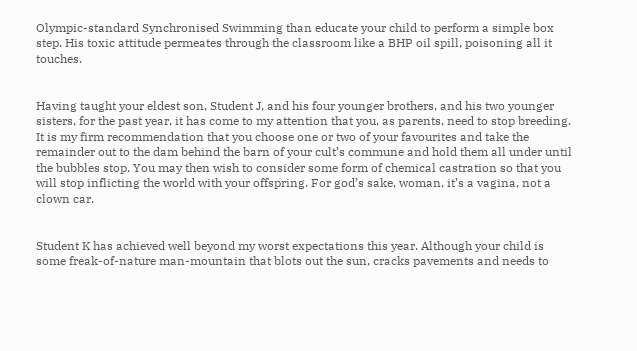Olympic-standard Synchronised Swimming than educate your child to perform a simple box step. His toxic attitude permeates through the classroom like a BHP oil spill, poisoning all it touches.


Having taught your eldest son, Student J, and his four younger brothers, and his two younger sisters, for the past year, it has come to my attention that you, as parents, need to stop breeding. It is my firm recommendation that you choose one or two of your favourites and take the remainder out to the dam behind the barn of your cult’s commune and hold them all under until the bubbles stop. You may then wish to consider some form of chemical castration so that you will stop inflicting the world with your offspring. For god’s sake, woman, it’s a vagina, not a clown car.


Student K has achieved well beyond my worst expectations this year. Although your child is some freak-of-nature man-mountain that blots out the sun, cracks pavements and needs to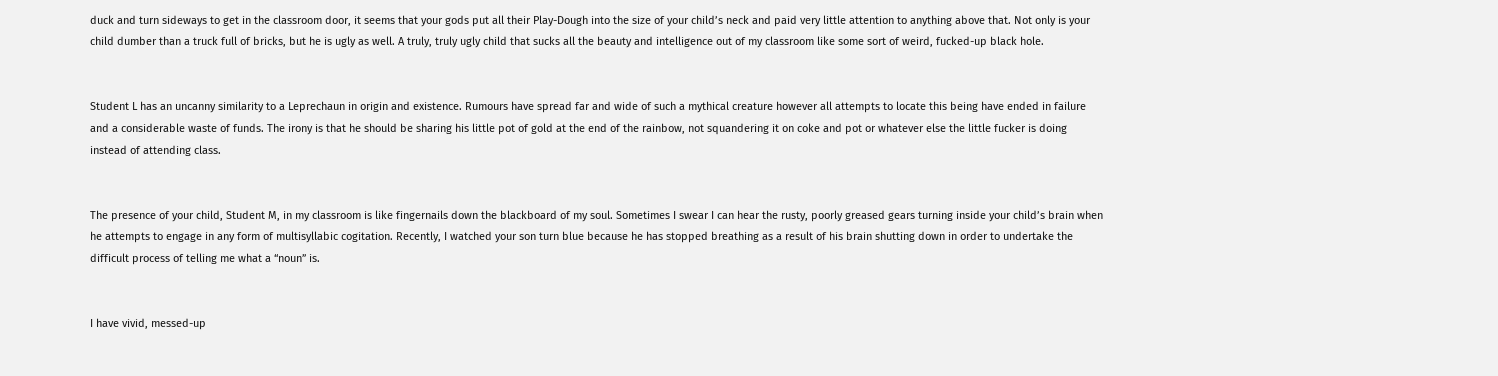duck and turn sideways to get in the classroom door, it seems that your gods put all their Play-Dough into the size of your child’s neck and paid very little attention to anything above that. Not only is your child dumber than a truck full of bricks, but he is ugly as well. A truly, truly ugly child that sucks all the beauty and intelligence out of my classroom like some sort of weird, fucked-up black hole.


Student L has an uncanny similarity to a Leprechaun in origin and existence. Rumours have spread far and wide of such a mythical creature however all attempts to locate this being have ended in failure and a considerable waste of funds. The irony is that he should be sharing his little pot of gold at the end of the rainbow, not squandering it on coke and pot or whatever else the little fucker is doing instead of attending class.


The presence of your child, Student M, in my classroom is like fingernails down the blackboard of my soul. Sometimes I swear I can hear the rusty, poorly greased gears turning inside your child’s brain when he attempts to engage in any form of multisyllabic cogitation. Recently, I watched your son turn blue because he has stopped breathing as a result of his brain shutting down in order to undertake the difficult process of telling me what a “noun” is.


I have vivid, messed-up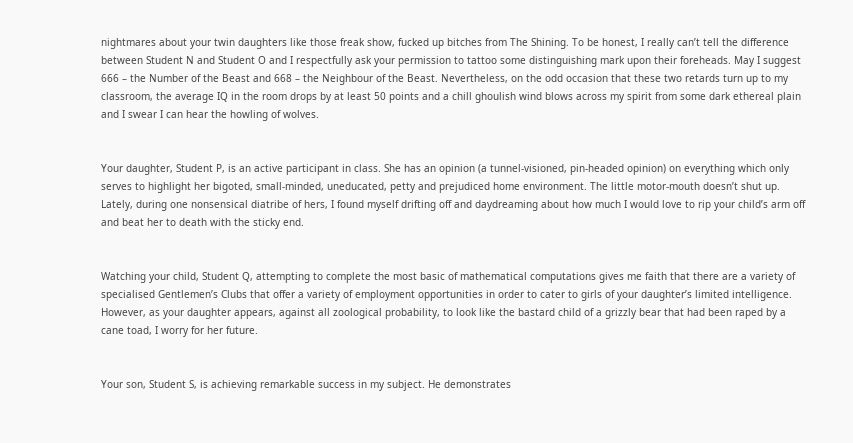nightmares about your twin daughters like those freak show, fucked up bitches from The Shining. To be honest, I really can’t tell the difference between Student N and Student O and I respectfully ask your permission to tattoo some distinguishing mark upon their foreheads. May I suggest 666 – the Number of the Beast and 668 – the Neighbour of the Beast. Nevertheless, on the odd occasion that these two retards turn up to my classroom, the average IQ in the room drops by at least 50 points and a chill ghoulish wind blows across my spirit from some dark ethereal plain and I swear I can hear the howling of wolves.


Your daughter, Student P, is an active participant in class. She has an opinion (a tunnel-visioned, pin-headed opinion) on everything which only serves to highlight her bigoted, small-minded, uneducated, petty and prejudiced home environment. The little motor-mouth doesn’t shut up. Lately, during one nonsensical diatribe of hers, I found myself drifting off and daydreaming about how much I would love to rip your child’s arm off and beat her to death with the sticky end.


Watching your child, Student Q, attempting to complete the most basic of mathematical computations gives me faith that there are a variety of specialised Gentlemen’s Clubs that offer a variety of employment opportunities in order to cater to girls of your daughter’s limited intelligence. However, as your daughter appears, against all zoological probability, to look like the bastard child of a grizzly bear that had been raped by a cane toad, I worry for her future.


Your son, Student S, is achieving remarkable success in my subject. He demonstrates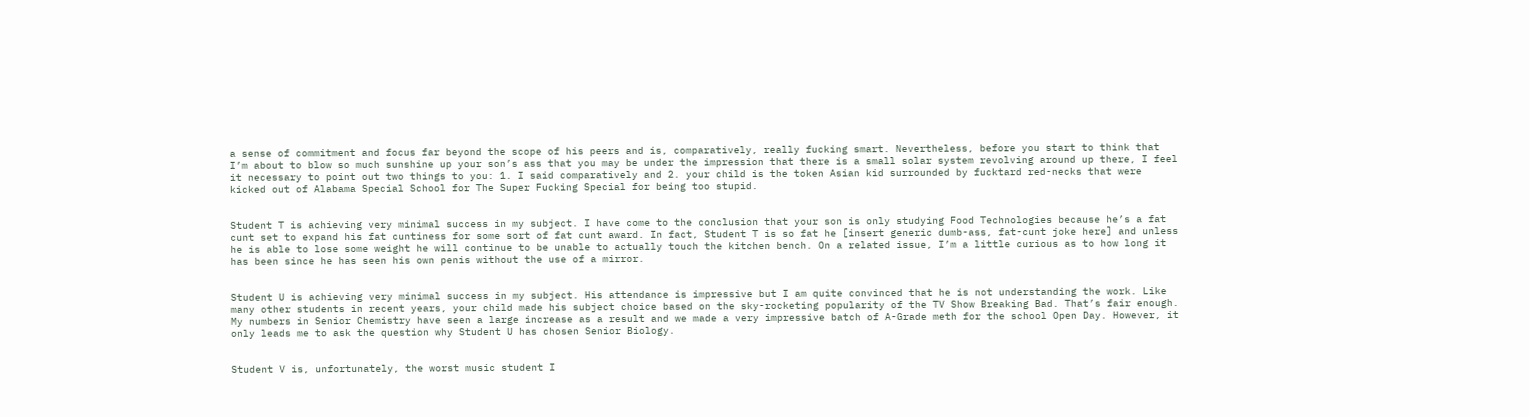a sense of commitment and focus far beyond the scope of his peers and is, comparatively, really fucking smart. Nevertheless, before you start to think that I’m about to blow so much sunshine up your son’s ass that you may be under the impression that there is a small solar system revolving around up there, I feel it necessary to point out two things to you: 1. I said comparatively and 2. your child is the token Asian kid surrounded by fucktard red-necks that were kicked out of Alabama Special School for The Super Fucking Special for being too stupid.


Student T is achieving very minimal success in my subject. I have come to the conclusion that your son is only studying Food Technologies because he’s a fat cunt set to expand his fat cuntiness for some sort of fat cunt award. In fact, Student T is so fat he [insert generic dumb-ass, fat-cunt joke here] and unless he is able to lose some weight he will continue to be unable to actually touch the kitchen bench. On a related issue, I’m a little curious as to how long it has been since he has seen his own penis without the use of a mirror.


Student U is achieving very minimal success in my subject. His attendance is impressive but I am quite convinced that he is not understanding the work. Like many other students in recent years, your child made his subject choice based on the sky-rocketing popularity of the TV Show Breaking Bad. That’s fair enough. My numbers in Senior Chemistry have seen a large increase as a result and we made a very impressive batch of A-Grade meth for the school Open Day. However, it only leads me to ask the question why Student U has chosen Senior Biology.


Student V is, unfortunately, the worst music student I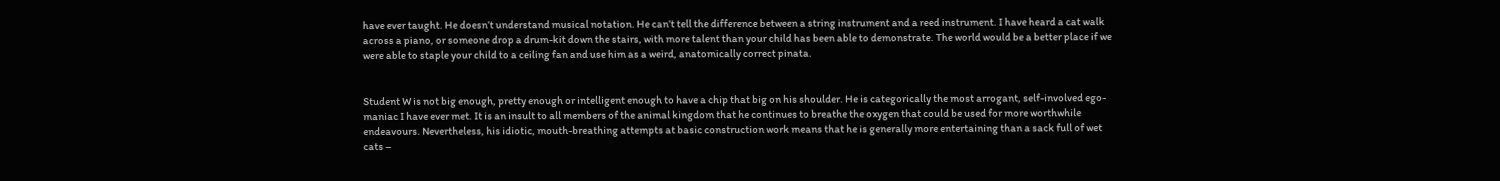have ever taught. He doesn’t understand musical notation. He can’t tell the difference between a string instrument and a reed instrument. I have heard a cat walk across a piano, or someone drop a drum-kit down the stairs, with more talent than your child has been able to demonstrate. The world would be a better place if we were able to staple your child to a ceiling fan and use him as a weird, anatomically correct pinata.


Student W is not big enough, pretty enough or intelligent enough to have a chip that big on his shoulder. He is categorically the most arrogant, self-involved ego-maniac I have ever met. It is an insult to all members of the animal kingdom that he continues to breathe the oxygen that could be used for more worthwhile endeavours. Nevertheless, his idiotic, mouth-breathing attempts at basic construction work means that he is generally more entertaining than a sack full of wet cats –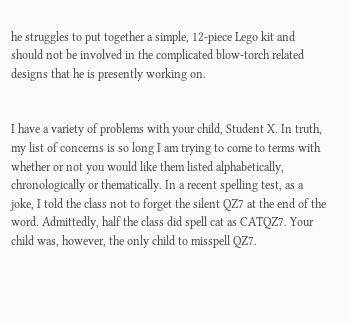he struggles to put together a simple, 12-piece Lego kit and should not be involved in the complicated blow-torch related designs that he is presently working on.


I have a variety of problems with your child, Student X. In truth, my list of concerns is so long I am trying to come to terms with whether or not you would like them listed alphabetically, chronologically or thematically. In a recent spelling test, as a joke, I told the class not to forget the silent QZ7 at the end of the word. Admittedly, half the class did spell cat as CATQZ7. Your child was, however, the only child to misspell QZ7.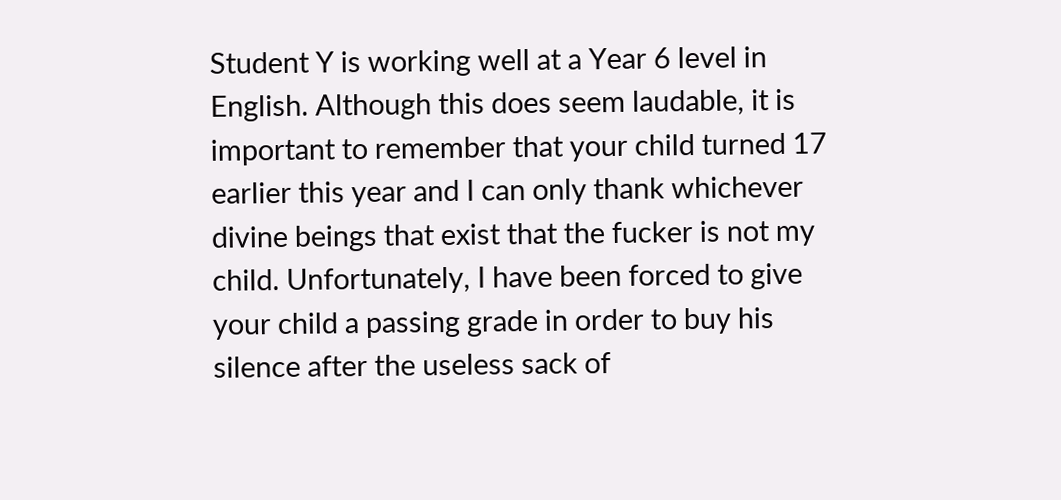Student Y is working well at a Year 6 level in English. Although this does seem laudable, it is important to remember that your child turned 17 earlier this year and I can only thank whichever divine beings that exist that the fucker is not my child. Unfortunately, I have been forced to give your child a passing grade in order to buy his silence after the useless sack of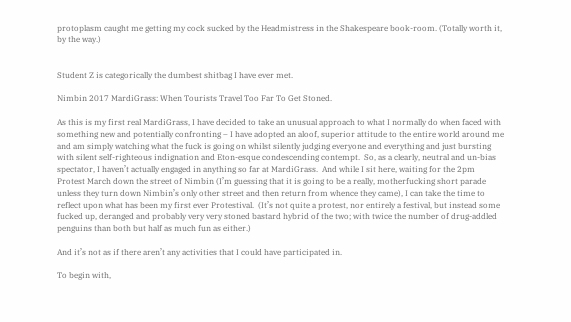protoplasm caught me getting my cock sucked by the Headmistress in the Shakespeare book-room. (Totally worth it, by the way.)


Student Z is categorically the dumbest shitbag I have ever met.

Nimbin 2017 MardiGrass: When Tourists Travel Too Far To Get Stoned.

As this is my first real MardiGrass, I have decided to take an unusual approach to what I normally do when faced with something new and potentially confronting – I have adopted an aloof, superior attitude to the entire world around me and am simply watching what the fuck is going on whilst silently judging everyone and everything and just bursting with silent self-righteous indignation and Eton-esque condescending contempt.  So, as a clearly, neutral and un-bias spectator, I haven’t actually engaged in anything so far at MardiGrass.  And while I sit here, waiting for the 2pm Protest March down the street of Nimbin (I’m guessing that it is going to be a really, motherfucking short parade unless they turn down Nimbin’s only other street and then return from whence they came), I can take the time to reflect upon what has been my first ever Protestival.  (It’s not quite a protest, nor entirely a festival, but instead some fucked up, deranged and probably very very stoned bastard hybrid of the two; with twice the number of drug-addled penguins than both but half as much fun as either.)

And it’s not as if there aren’t any activities that I could have participated in.

To begin with,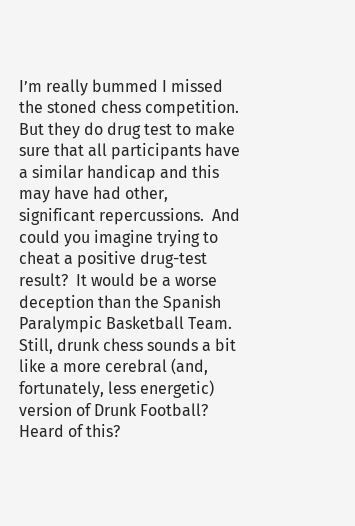I’m really bummed I missed the stoned chess competition.  But they do drug test to make sure that all participants have a similar handicap and this may have had other, significant repercussions.  And could you imagine trying to cheat a positive drug-test result?  It would be a worse deception than the Spanish Paralympic Basketball Team.  Still, drunk chess sounds a bit like a more cerebral (and, fortunately, less energetic) version of Drunk Football?  Heard of this?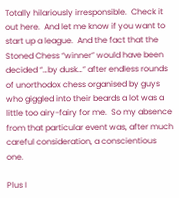Totally hilariously irresponsible.  Check it out here.  And let me know if you want to start up a league.  And the fact that the Stoned Chess “winner” would have been decided “…by dusk…” after endless rounds of unorthodox chess organised by guys who giggled into their beards a lot was a little too airy-fairy for me.  So my absence from that particular event was, after much careful consideration, a conscientious one.

Plus I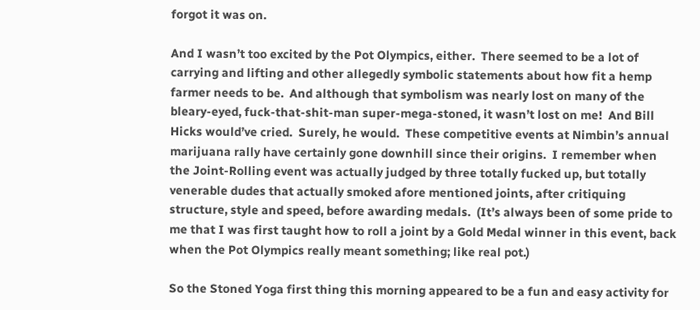forgot it was on.

And I wasn’t too excited by the Pot Olympics, either.  There seemed to be a lot of carrying and lifting and other allegedly symbolic statements about how fit a hemp farmer needs to be.  And although that symbolism was nearly lost on many of the bleary-eyed, fuck-that-shit-man super-mega-stoned, it wasn’t lost on me!  And Bill Hicks would’ve cried.  Surely, he would.  These competitive events at Nimbin’s annual marijuana rally have certainly gone downhill since their origins.  I remember when the Joint-Rolling event was actually judged by three totally fucked up, but totally venerable dudes that actually smoked afore mentioned joints, after critiquing structure, style and speed, before awarding medals.  (It’s always been of some pride to me that I was first taught how to roll a joint by a Gold Medal winner in this event, back when the Pot Olympics really meant something; like real pot.)

So the Stoned Yoga first thing this morning appeared to be a fun and easy activity for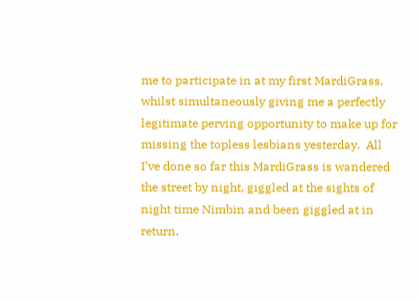me to participate in at my first MardiGrass, whilst simultaneously giving me a perfectly legitimate perving opportunity to make up for missing the topless lesbians yesterday.  All I’ve done so far this MardiGrass is wandered the street by night, giggled at the sights of night time Nimbin and been giggled at in return,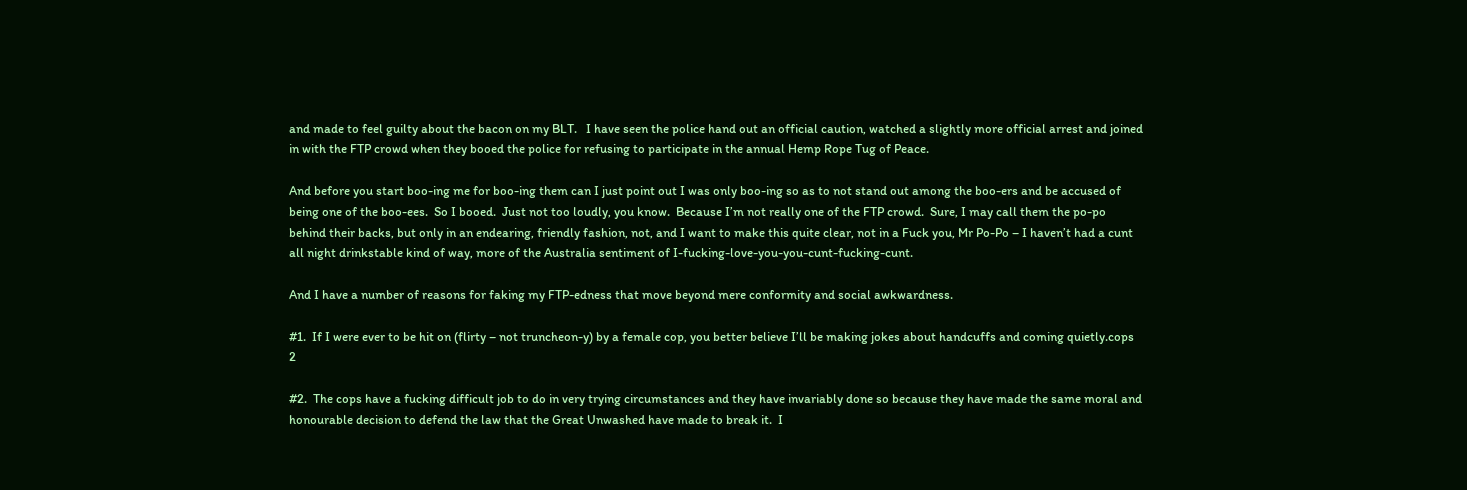and made to feel guilty about the bacon on my BLT.   I have seen the police hand out an official caution, watched a slightly more official arrest and joined in with the FTP crowd when they booed the police for refusing to participate in the annual Hemp Rope Tug of Peace.

And before you start boo-ing me for boo-ing them can I just point out I was only boo-ing so as to not stand out among the boo-ers and be accused of being one of the boo-ees.  So I booed.  Just not too loudly, you know.  Because I’m not really one of the FTP crowd.  Sure, I may call them the po-po behind their backs, but only in an endearing, friendly fashion, not, and I want to make this quite clear, not in a Fuck you, Mr Po-Po – I haven’t had a cunt all night drinkstable kind of way, more of the Australia sentiment of I-fucking-love-you-you-cunt-fucking-cunt.

And I have a number of reasons for faking my FTP-edness that move beyond mere conformity and social awkwardness.

#1.  If I were ever to be hit on (flirty – not truncheon-y) by a female cop, you better believe I’ll be making jokes about handcuffs and coming quietly.cops 2

#2.  The cops have a fucking difficult job to do in very trying circumstances and they have invariably done so because they have made the same moral and honourable decision to defend the law that the Great Unwashed have made to break it.  I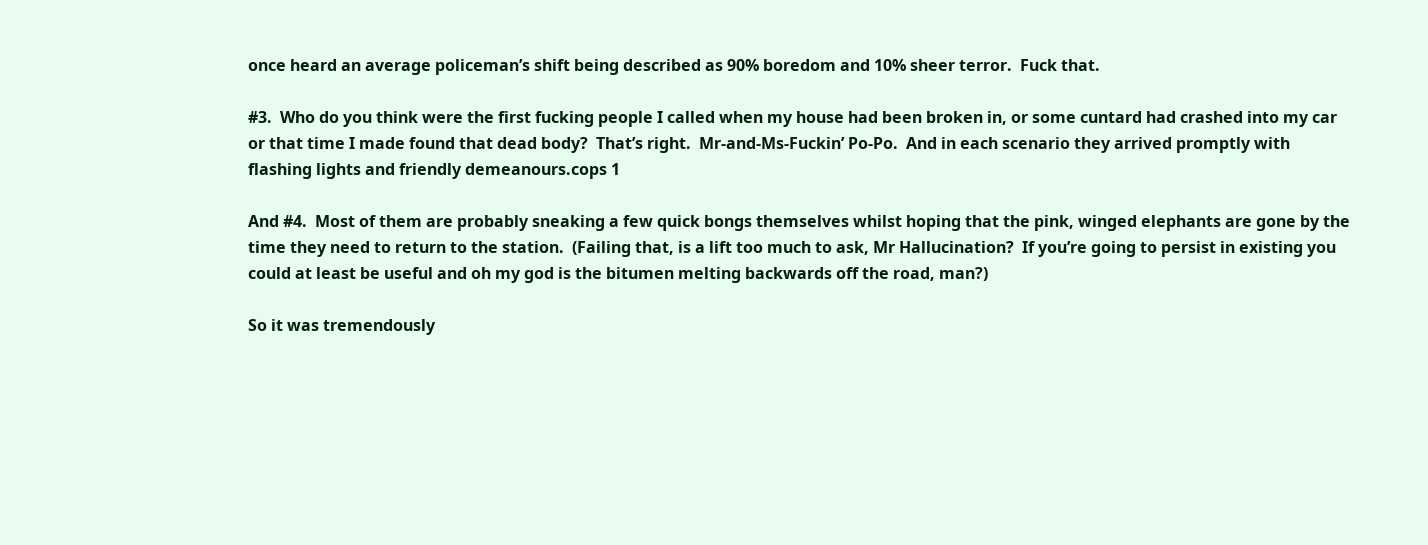once heard an average policeman’s shift being described as 90% boredom and 10% sheer terror.  Fuck that.

#3.  Who do you think were the first fucking people I called when my house had been broken in, or some cuntard had crashed into my car or that time I made found that dead body?  That’s right.  Mr-and-Ms-Fuckin’ Po-Po.  And in each scenario they arrived promptly with flashing lights and friendly demeanours.cops 1

And #4.  Most of them are probably sneaking a few quick bongs themselves whilst hoping that the pink, winged elephants are gone by the time they need to return to the station.  (Failing that, is a lift too much to ask, Mr Hallucination?  If you’re going to persist in existing you could at least be useful and oh my god is the bitumen melting backwards off the road, man?)

So it was tremendously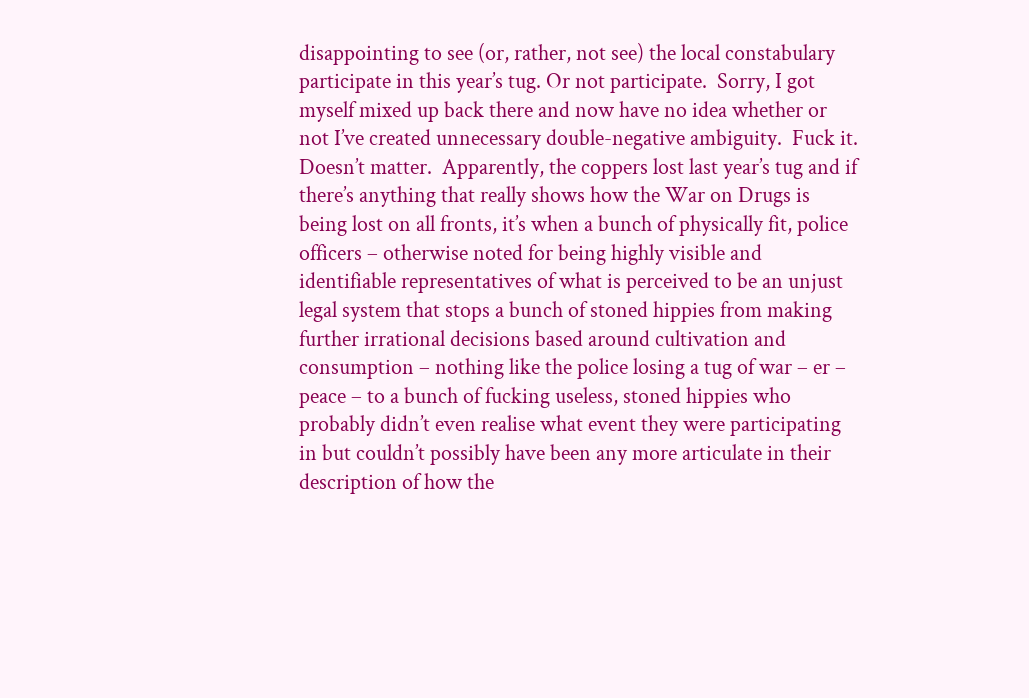disappointing to see (or, rather, not see) the local constabulary participate in this year’s tug. Or not participate.  Sorry, I got myself mixed up back there and now have no idea whether or not I’ve created unnecessary double-negative ambiguity.  Fuck it.  Doesn’t matter.  Apparently, the coppers lost last year’s tug and if there’s anything that really shows how the War on Drugs is being lost on all fronts, it’s when a bunch of physically fit, police officers – otherwise noted for being highly visible and identifiable representatives of what is perceived to be an unjust legal system that stops a bunch of stoned hippies from making further irrational decisions based around cultivation and consumption – nothing like the police losing a tug of war – er – peace – to a bunch of fucking useless, stoned hippies who probably didn’t even realise what event they were participating in but couldn’t possibly have been any more articulate in their description of how the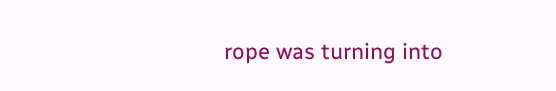rope was turning into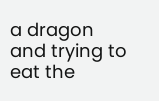a dragon and trying to eat the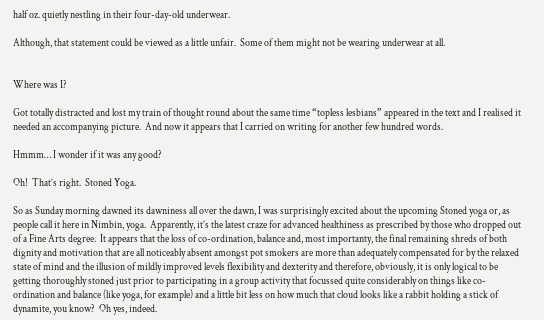half oz. quietly nestling in their four-day-old underwear.

Although, that statement could be viewed as a little unfair.  Some of them might not be wearing underwear at all.


Where was I?

Got totally distracted and lost my train of thought round about the same time “topless lesbians” appeared in the text and I realised it needed an accompanying picture.  And now it appears that I carried on writing for another few hundred words.

Hmmm… I wonder if it was any good?

Oh!  That’s right.  Stoned Yoga.

So as Sunday morning dawned its dawniness all over the dawn, I was surprisingly excited about the upcoming Stoned yoga or, as people call it here in Nimbin, yoga.  Apparently, it’s the latest craze for advanced healthiness as prescribed by those who dropped out of a Fine Arts degree.  It appears that the loss of co-ordination, balance and, most importanty, the final remaining shreds of both dignity and motivation that are all noticeably absent amongst pot smokers are more than adequately compensated for by the relaxed state of mind and the illusion of mildly improved levels flexibility and dexterity and therefore, obviously, it is only logical to be getting thoroughly stoned just prior to participating in a group activity that focussed quite considerably on things like co-ordination and balance (like yoga, for example) and a little bit less on how much that cloud looks like a rabbit holding a stick of dynamite, you know?  Oh yes, indeed.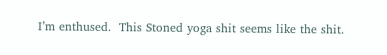I’m enthused.  This Stoned yoga shit seems like the shit.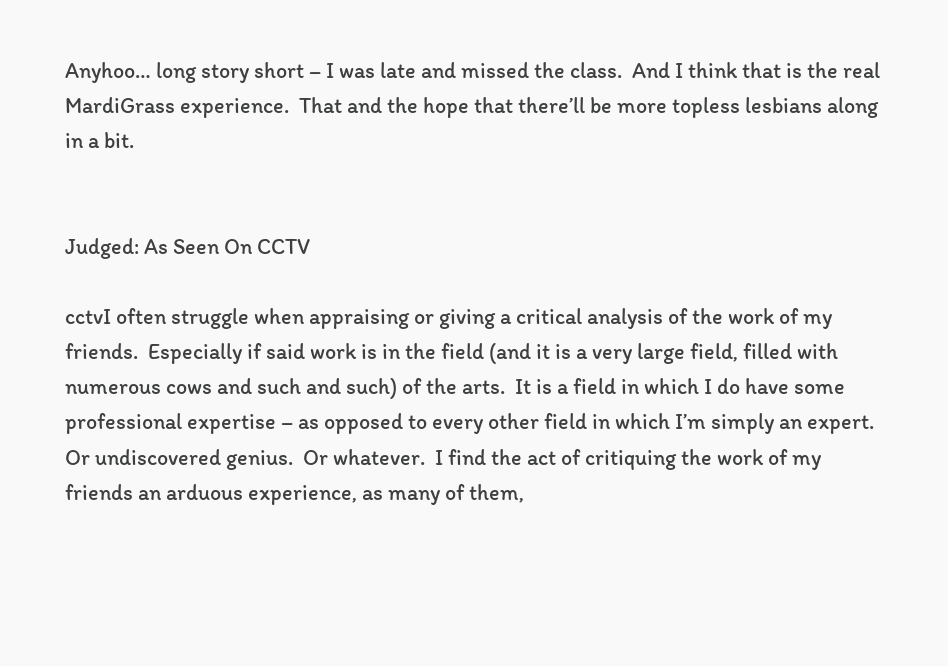Anyhoo… long story short – I was late and missed the class.  And I think that is the real MardiGrass experience.  That and the hope that there’ll be more topless lesbians along in a bit.


Judged: As Seen On CCTV

cctvI often struggle when appraising or giving a critical analysis of the work of my friends.  Especially if said work is in the field (and it is a very large field, filled with numerous cows and such and such) of the arts.  It is a field in which I do have some professional expertise – as opposed to every other field in which I’m simply an expert.  Or undiscovered genius.  Or whatever.  I find the act of critiquing the work of my friends an arduous experience, as many of them,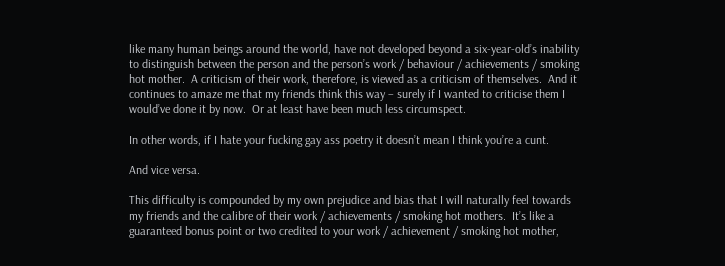like many human beings around the world, have not developed beyond a six-year-old’s inability to distinguish between the person and the person’s work / behaviour / achievements / smoking hot mother.  A criticism of their work, therefore, is viewed as a criticism of themselves.  And it continues to amaze me that my friends think this way – surely if I wanted to criticise them I would’ve done it by now.  Or at least have been much less circumspect.

In other words, if I hate your fucking gay ass poetry it doesn’t mean I think you’re a cunt.

And vice versa.

This difficulty is compounded by my own prejudice and bias that I will naturally feel towards my friends and the calibre of their work / achievements / smoking hot mothers.  It’s like a guaranteed bonus point or two credited to your work / achievement / smoking hot mother,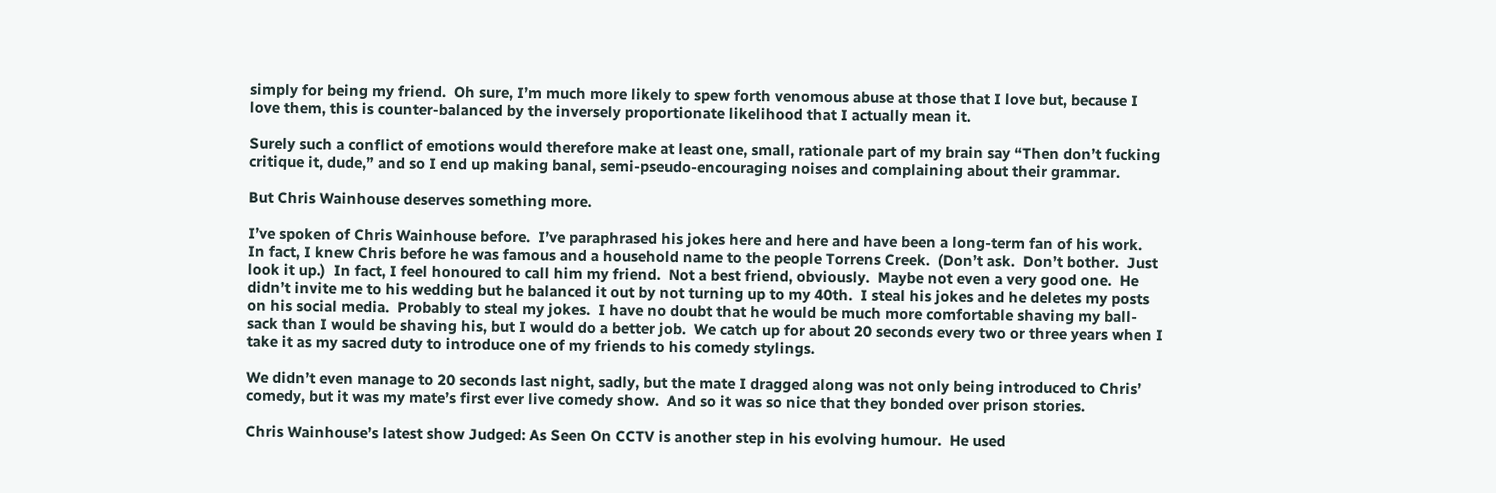simply for being my friend.  Oh sure, I’m much more likely to spew forth venomous abuse at those that I love but, because I love them, this is counter-balanced by the inversely proportionate likelihood that I actually mean it.

Surely such a conflict of emotions would therefore make at least one, small, rationale part of my brain say “Then don’t fucking critique it, dude,” and so I end up making banal, semi-pseudo-encouraging noises and complaining about their grammar.

But Chris Wainhouse deserves something more.

I’ve spoken of Chris Wainhouse before.  I’ve paraphrased his jokes here and here and have been a long-term fan of his work.  In fact, I knew Chris before he was famous and a household name to the people Torrens Creek.  (Don’t ask.  Don’t bother.  Just look it up.)  In fact, I feel honoured to call him my friend.  Not a best friend, obviously.  Maybe not even a very good one.  He didn’t invite me to his wedding but he balanced it out by not turning up to my 40th.  I steal his jokes and he deletes my posts on his social media.  Probably to steal my jokes.  I have no doubt that he would be much more comfortable shaving my ball-sack than I would be shaving his, but I would do a better job.  We catch up for about 20 seconds every two or three years when I take it as my sacred duty to introduce one of my friends to his comedy stylings.

We didn’t even manage to 20 seconds last night, sadly, but the mate I dragged along was not only being introduced to Chris’ comedy, but it was my mate’s first ever live comedy show.  And so it was so nice that they bonded over prison stories.

Chris Wainhouse’s latest show Judged: As Seen On CCTV is another step in his evolving humour.  He used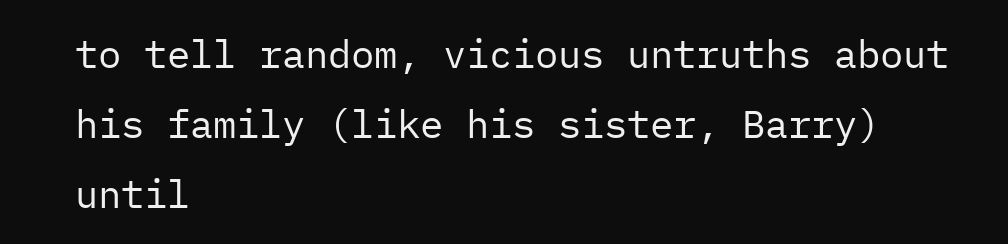to tell random, vicious untruths about his family (like his sister, Barry) until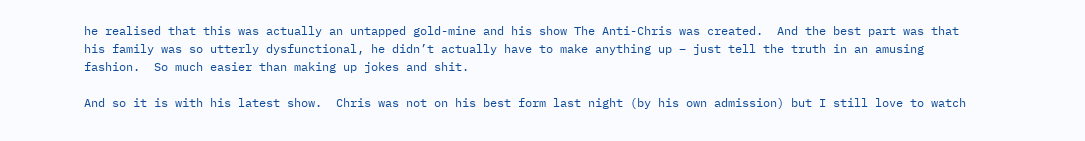he realised that this was actually an untapped gold-mine and his show The Anti-Chris was created.  And the best part was that his family was so utterly dysfunctional, he didn’t actually have to make anything up – just tell the truth in an amusing fashion.  So much easier than making up jokes and shit.

And so it is with his latest show.  Chris was not on his best form last night (by his own admission) but I still love to watch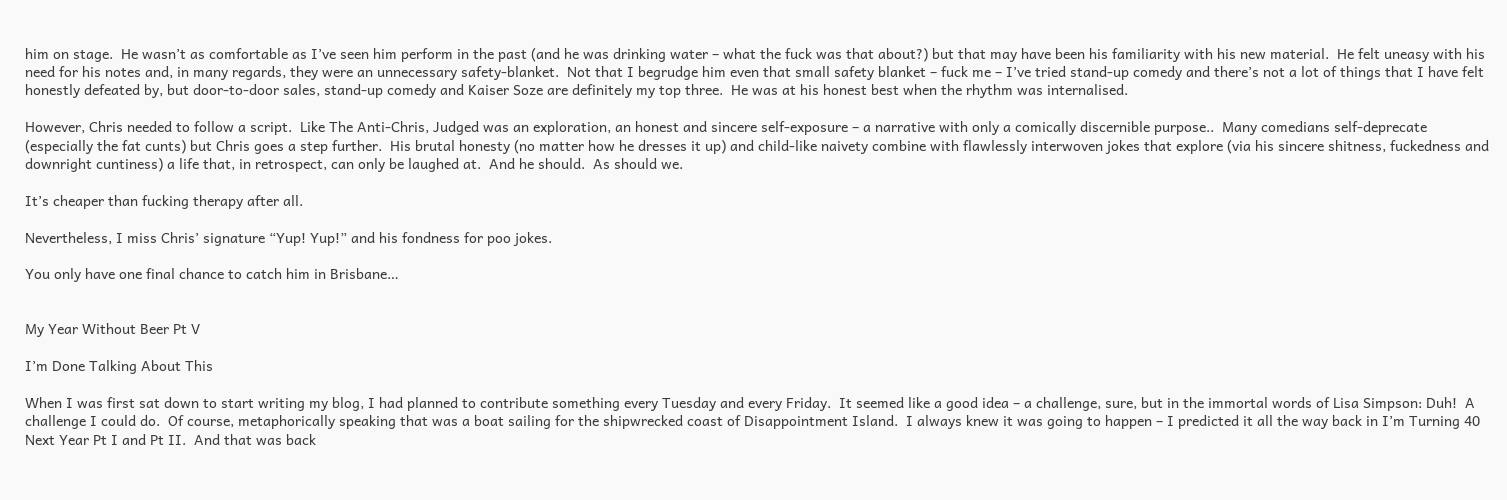him on stage.  He wasn’t as comfortable as I’ve seen him perform in the past (and he was drinking water – what the fuck was that about?) but that may have been his familiarity with his new material.  He felt uneasy with his need for his notes and, in many regards, they were an unnecessary safety-blanket.  Not that I begrudge him even that small safety blanket – fuck me – I’ve tried stand-up comedy and there’s not a lot of things that I have felt honestly defeated by, but door-to-door sales, stand-up comedy and Kaiser Soze are definitely my top three.  He was at his honest best when the rhythm was internalised.

However, Chris needed to follow a script.  Like The Anti-Chris, Judged was an exploration, an honest and sincere self-exposure – a narrative with only a comically discernible purpose..  Many comedians self-deprecate (especially the fat cunts) but Chris goes a step further.  His brutal honesty (no matter how he dresses it up) and child-like naivety combine with flawlessly interwoven jokes that explore (via his sincere shitness, fuckedness and downright cuntiness) a life that, in retrospect, can only be laughed at.  And he should.  As should we.

It’s cheaper than fucking therapy after all.

Nevertheless, I miss Chris’ signature “Yup! Yup!” and his fondness for poo jokes.

You only have one final chance to catch him in Brisbane…


My Year Without Beer Pt V

I’m Done Talking About This

When I was first sat down to start writing my blog, I had planned to contribute something every Tuesday and every Friday.  It seemed like a good idea – a challenge, sure, but in the immortal words of Lisa Simpson: Duh!  A challenge I could do.  Of course, metaphorically speaking that was a boat sailing for the shipwrecked coast of Disappointment Island.  I always knew it was going to happen – I predicted it all the way back in I’m Turning 40 Next Year Pt I and Pt II.  And that was back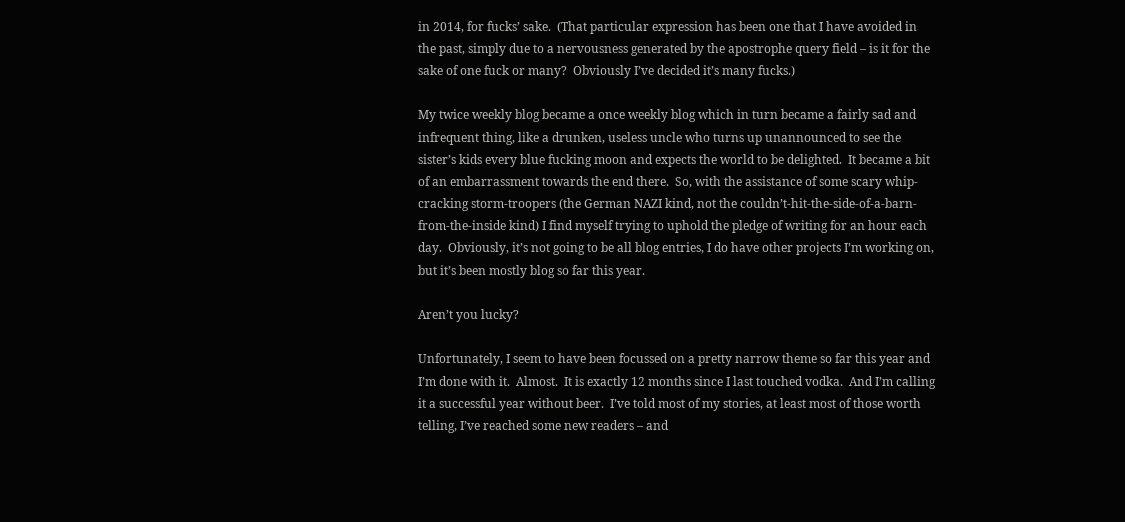in 2014, for fucks’ sake.  (That particular expression has been one that I have avoided in the past, simply due to a nervousness generated by the apostrophe query field – is it for the sake of one fuck or many?  Obviously I’ve decided it’s many fucks.)

My twice weekly blog became a once weekly blog which in turn became a fairly sad and infrequent thing, like a drunken, useless uncle who turns up unannounced to see the sister’s kids every blue fucking moon and expects the world to be delighted.  It became a bit of an embarrassment towards the end there.  So, with the assistance of some scary whip-cracking storm-troopers (the German NAZI kind, not the couldn’t-hit-the-side-of-a-barn-from-the-inside kind) I find myself trying to uphold the pledge of writing for an hour each day.  Obviously, it’s not going to be all blog entries, I do have other projects I’m working on, but it’s been mostly blog so far this year.

Aren’t you lucky?

Unfortunately, I seem to have been focussed on a pretty narrow theme so far this year and I’m done with it.  Almost.  It is exactly 12 months since I last touched vodka.  And I’m calling it a successful year without beer.  I’ve told most of my stories, at least most of those worth telling, I’ve reached some new readers – and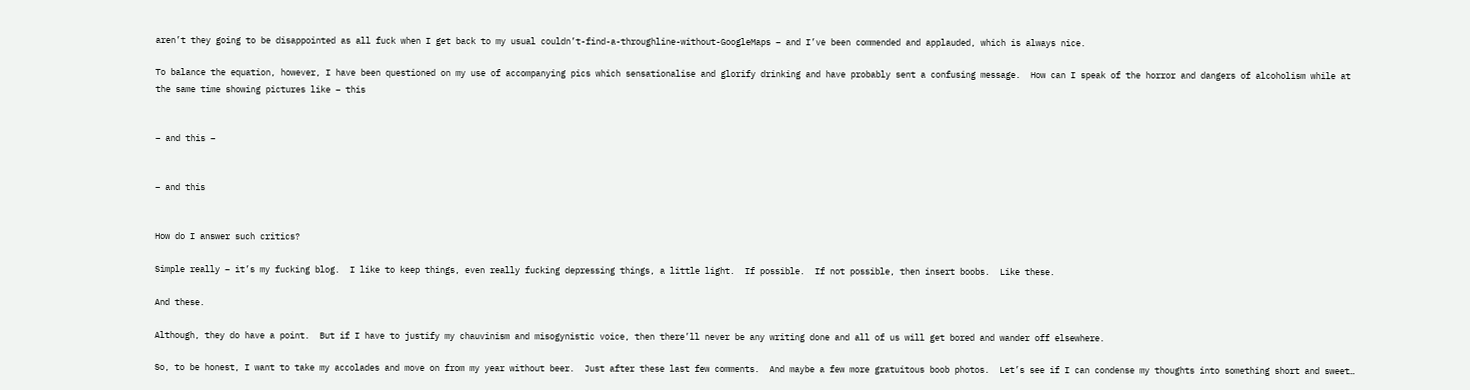aren’t they going to be disappointed as all fuck when I get back to my usual couldn’t-find-a-throughline-without-GoogleMaps – and I’ve been commended and applauded, which is always nice.

To balance the equation, however, I have been questioned on my use of accompanying pics which sensationalise and glorify drinking and have probably sent a confusing message.  How can I speak of the horror and dangers of alcoholism while at the same time showing pictures like – this


– and this –


– and this


How do I answer such critics?

Simple really – it’s my fucking blog.  I like to keep things, even really fucking depressing things, a little light.  If possible.  If not possible, then insert boobs.  Like these.

And these.

Although, they do have a point.  But if I have to justify my chauvinism and misogynistic voice, then there’ll never be any writing done and all of us will get bored and wander off elsewhere.

So, to be honest, I want to take my accolades and move on from my year without beer.  Just after these last few comments.  And maybe a few more gratuitous boob photos.  Let’s see if I can condense my thoughts into something short and sweet…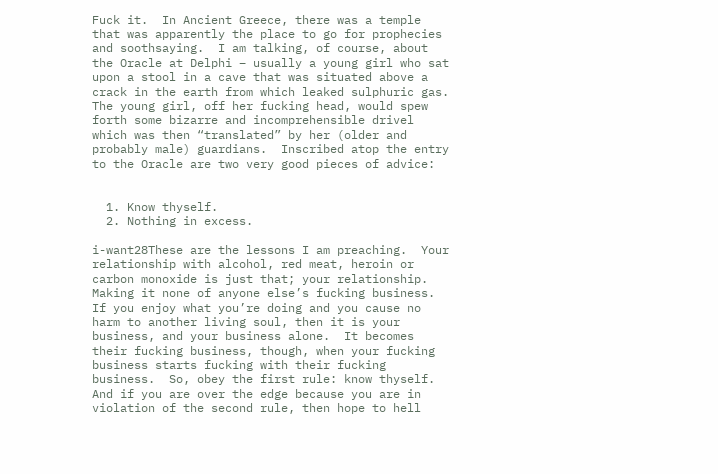Fuck it.  In Ancient Greece, there was a temple that was apparently the place to go for prophecies and soothsaying.  I am talking, of course, about the Oracle at Delphi – usually a young girl who sat upon a stool in a cave that was situated above a crack in the earth from which leaked sulphuric gas.  The young girl, off her fucking head, would spew forth some bizarre and incomprehensible drivel which was then “translated” by her (older and probably male) guardians.  Inscribed atop the entry to the Oracle are two very good pieces of advice:


  1. Know thyself.
  2. Nothing in excess.

i-want28These are the lessons I am preaching.  Your relationship with alcohol, red meat, heroin or carbon monoxide is just that; your relationship.  Making it none of anyone else’s fucking business.  If you enjoy what you’re doing and you cause no harm to another living soul, then it is your business, and your business alone.  It becomes their fucking business, though, when your fucking business starts fucking with their fucking business.  So, obey the first rule: know thyself.  And if you are over the edge because you are in violation of the second rule, then hope to hell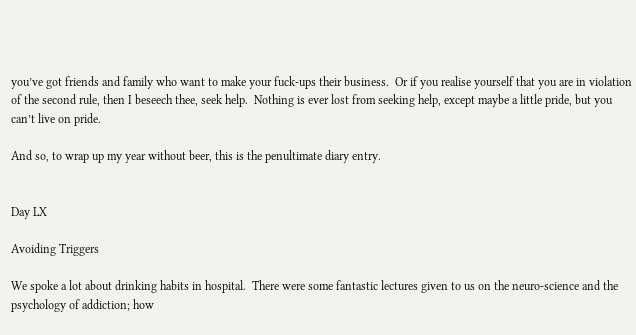you’ve got friends and family who want to make your fuck-ups their business.  Or if you realise yourself that you are in violation of the second rule, then I beseech thee, seek help.  Nothing is ever lost from seeking help, except maybe a little pride, but you can’t live on pride.

And so, to wrap up my year without beer, this is the penultimate diary entry.


Day LX

Avoiding Triggers

We spoke a lot about drinking habits in hospital.  There were some fantastic lectures given to us on the neuro-science and the psychology of addiction; how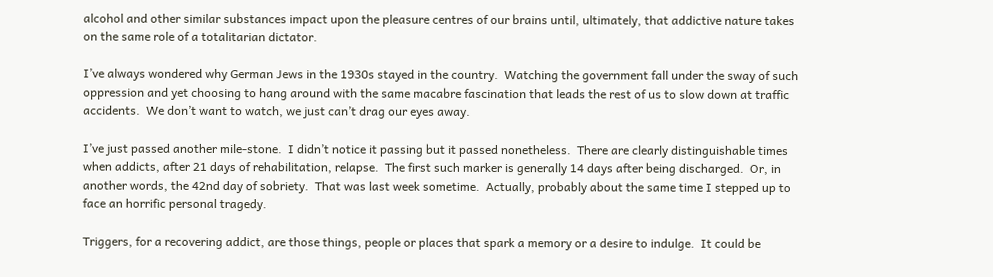alcohol and other similar substances impact upon the pleasure centres of our brains until, ultimately, that addictive nature takes on the same role of a totalitarian dictator.

I’ve always wondered why German Jews in the 1930s stayed in the country.  Watching the government fall under the sway of such oppression and yet choosing to hang around with the same macabre fascination that leads the rest of us to slow down at traffic accidents.  We don’t want to watch, we just can’t drag our eyes away.

I’ve just passed another mile-stone.  I didn’t notice it passing but it passed nonetheless.  There are clearly distinguishable times when addicts, after 21 days of rehabilitation, relapse.  The first such marker is generally 14 days after being discharged.  Or, in another words, the 42nd day of sobriety.  That was last week sometime.  Actually, probably about the same time I stepped up to face an horrific personal tragedy.

Triggers, for a recovering addict, are those things, people or places that spark a memory or a desire to indulge.  It could be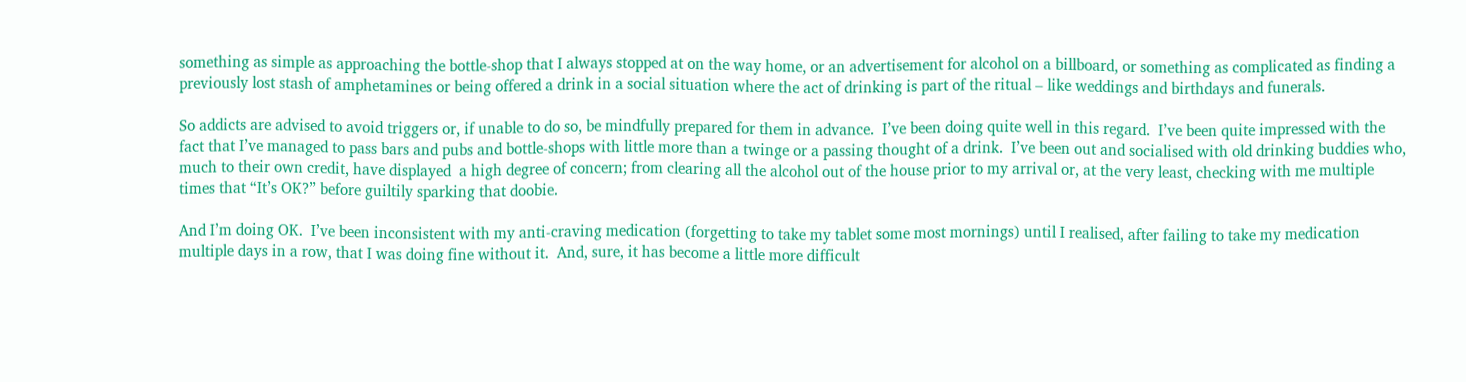something as simple as approaching the bottle-shop that I always stopped at on the way home, or an advertisement for alcohol on a billboard, or something as complicated as finding a previously lost stash of amphetamines or being offered a drink in a social situation where the act of drinking is part of the ritual – like weddings and birthdays and funerals.

So addicts are advised to avoid triggers or, if unable to do so, be mindfully prepared for them in advance.  I’ve been doing quite well in this regard.  I’ve been quite impressed with the fact that I’ve managed to pass bars and pubs and bottle-shops with little more than a twinge or a passing thought of a drink.  I’ve been out and socialised with old drinking buddies who, much to their own credit, have displayed  a high degree of concern; from clearing all the alcohol out of the house prior to my arrival or, at the very least, checking with me multiple times that “It’s OK?” before guiltily sparking that doobie.

And I’m doing OK.  I’ve been inconsistent with my anti-craving medication (forgetting to take my tablet some most mornings) until I realised, after failing to take my medication multiple days in a row, that I was doing fine without it.  And, sure, it has become a little more difficult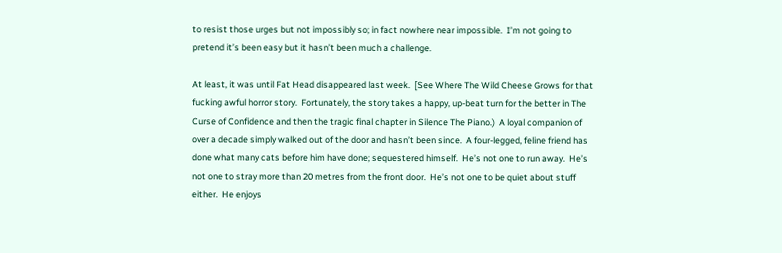to resist those urges but not impossibly so; in fact nowhere near impossible.  I’m not going to pretend it’s been easy but it hasn’t been much a challenge.

At least, it was until Fat Head disappeared last week.  [See Where The Wild Cheese Grows for that fucking awful horror story.  Fortunately, the story takes a happy, up-beat turn for the better in The Curse of Confidence and then the tragic final chapter in Silence The Piano.)  A loyal companion of over a decade simply walked out of the door and hasn’t been since.  A four-legged, feline friend has done what many cats before him have done; sequestered himself.  He’s not one to run away.  He’s not one to stray more than 20 metres from the front door.  He’s not one to be quiet about stuff either.  He enjoys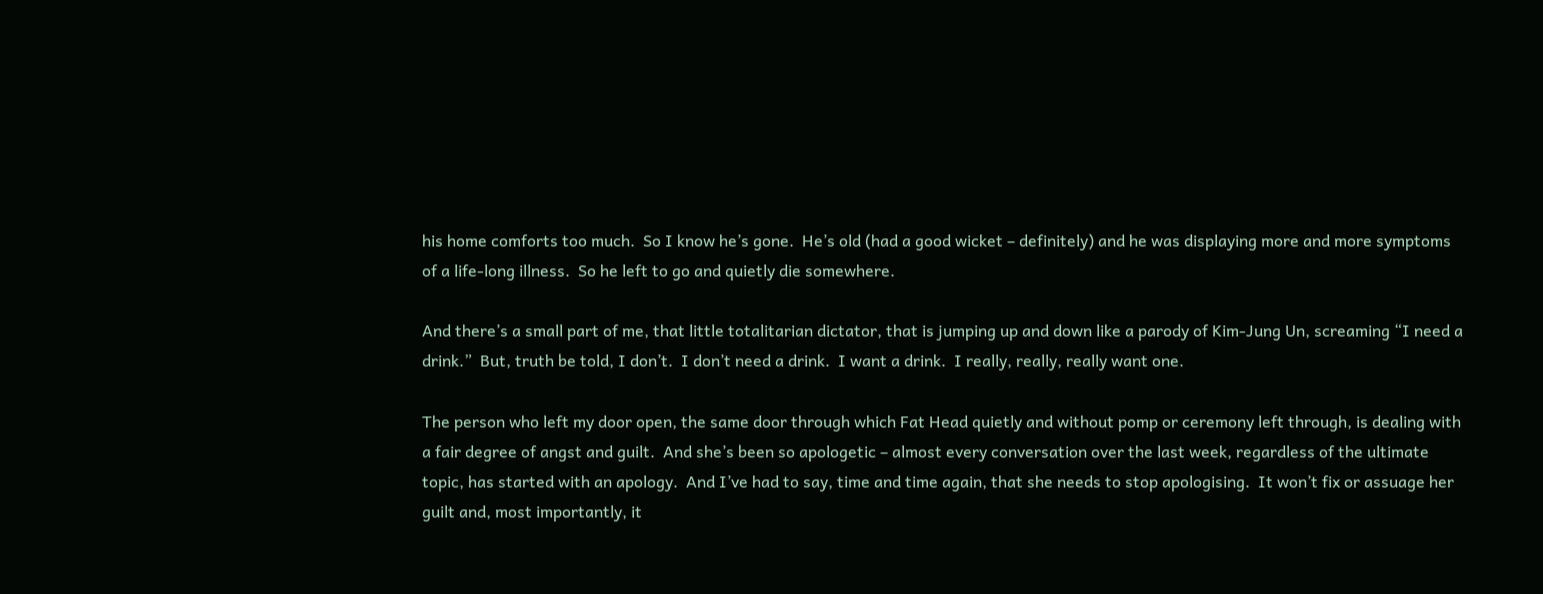his home comforts too much.  So I know he’s gone.  He’s old (had a good wicket – definitely) and he was displaying more and more symptoms of a life-long illness.  So he left to go and quietly die somewhere.

And there’s a small part of me, that little totalitarian dictator, that is jumping up and down like a parody of Kim-Jung Un, screaming “I need a drink.”  But, truth be told, I don’t.  I don’t need a drink.  I want a drink.  I really, really, really want one.

The person who left my door open, the same door through which Fat Head quietly and without pomp or ceremony left through, is dealing with a fair degree of angst and guilt.  And she’s been so apologetic – almost every conversation over the last week, regardless of the ultimate topic, has started with an apology.  And I’ve had to say, time and time again, that she needs to stop apologising.  It won’t fix or assuage her guilt and, most importantly, it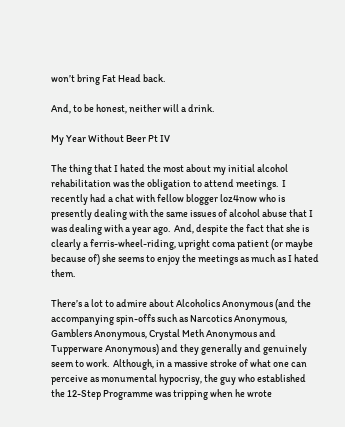won’t bring Fat Head back.

And, to be honest, neither will a drink.

My Year Without Beer Pt IV

The thing that I hated the most about my initial alcohol rehabilitation was the obligation to attend meetings.  I recently had a chat with fellow blogger loz4now who is presently dealing with the same issues of alcohol abuse that I was dealing with a year ago.  And, despite the fact that she is clearly a ferris-wheel-riding, upright coma patient (or maybe because of) she seems to enjoy the meetings as much as I hated them.

There’s a lot to admire about Alcoholics Anonymous (and the accompanying spin-offs such as Narcotics Anonymous, Gamblers Anonymous, Crystal Meth Anonymous and Tupperware Anonymous) and they generally and genuinely seem to work.  Although, in a massive stroke of what one can perceive as monumental hypocrisy, the guy who established the 12-Step Programme was tripping when he wrote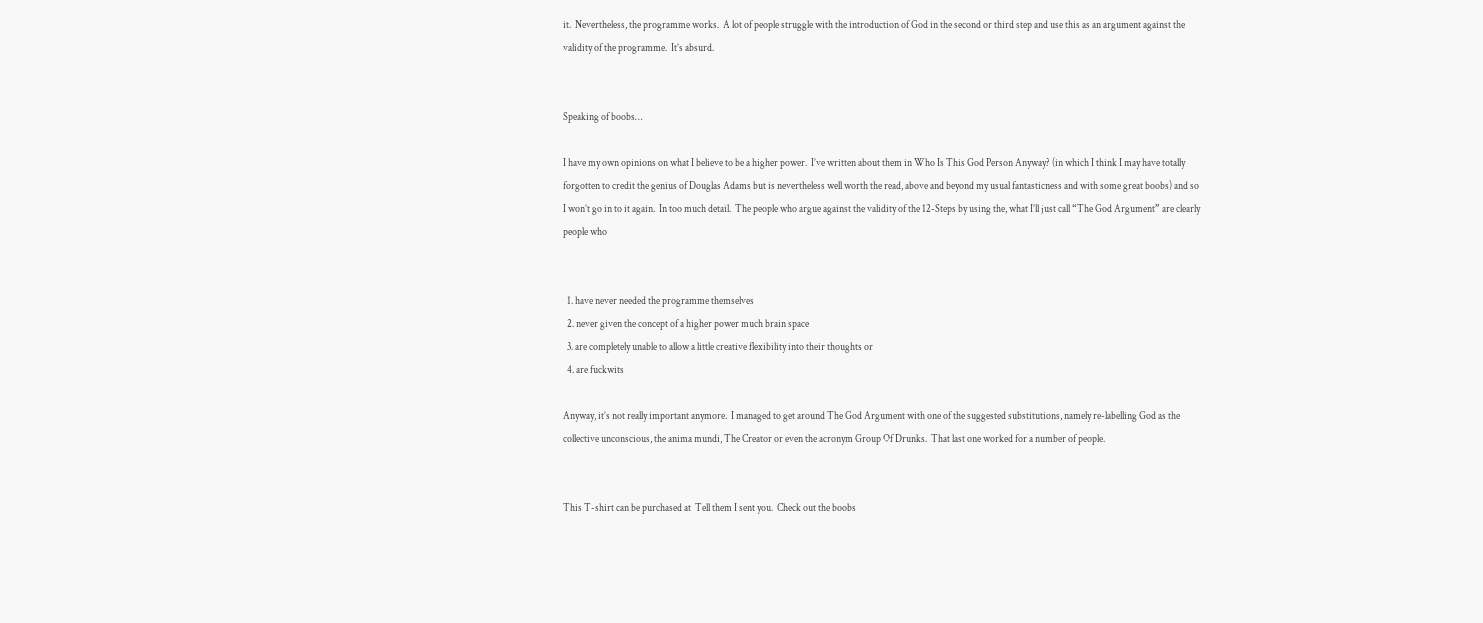it.  Nevertheless, the programme works.  A lot of people struggle with the introduction of God in the second or third step and use this as an argument against the validity of the programme.  It’s absurd.


Speaking of boobs…

I have my own opinions on what I believe to be a higher power.  I’ve written about them in Who Is This God Person Anyway? (in which I think I may have totally forgotten to credit the genius of Douglas Adams but is nevertheless well worth the read, above and beyond my usual fantasticness and with some great boobs) and so I won’t go in to it again.  In too much detail.  The people who argue against the validity of the 12-Steps by using the, what I’ll just call “The God Argument” are clearly people who


  1. have never needed the programme themselves
  2. never given the concept of a higher power much brain space
  3. are completely unable to allow a little creative flexibility into their thoughts or
  4. are fuckwits

Anyway, it’s not really important anymore.  I managed to get around The God Argument with one of the suggested substitutions, namely re-labelling God as the collective unconscious, the anima mundi, The Creator or even the acronym Group Of Drunks.  That last one worked for a number of people.


This T-shirt can be purchased at  Tell them I sent you.  Check out the boobs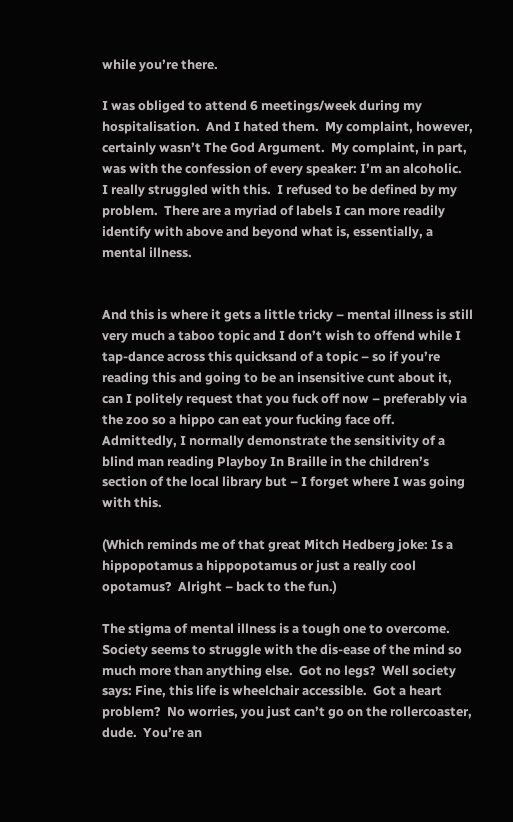while you’re there.

I was obliged to attend 6 meetings/week during my hospitalisation.  And I hated them.  My complaint, however, certainly wasn’t The God Argument.  My complaint, in part, was with the confession of every speaker: I’m an alcoholic.  I really struggled with this.  I refused to be defined by my problem.  There are a myriad of labels I can more readily identify with above and beyond what is, essentially, a mental illness.


And this is where it gets a little tricky – mental illness is still very much a taboo topic and I don’t wish to offend while I tap-dance across this quicksand of a topic – so if you’re reading this and going to be an insensitive cunt about it, can I politely request that you fuck off now – preferably via the zoo so a hippo can eat your fucking face off.  Admittedly, I normally demonstrate the sensitivity of a blind man reading Playboy In Braille in the children’s section of the local library but – I forget where I was going with this.

(Which reminds me of that great Mitch Hedberg joke: Is a hippopotamus a hippopotamus or just a really cool opotamus?  Alright – back to the fun.)

The stigma of mental illness is a tough one to overcome.  Society seems to struggle with the dis-ease of the mind so much more than anything else.  Got no legs?  Well society says: Fine, this life is wheelchair accessible.  Got a heart problem?  No worries, you just can’t go on the rollercoaster, dude.  You’re an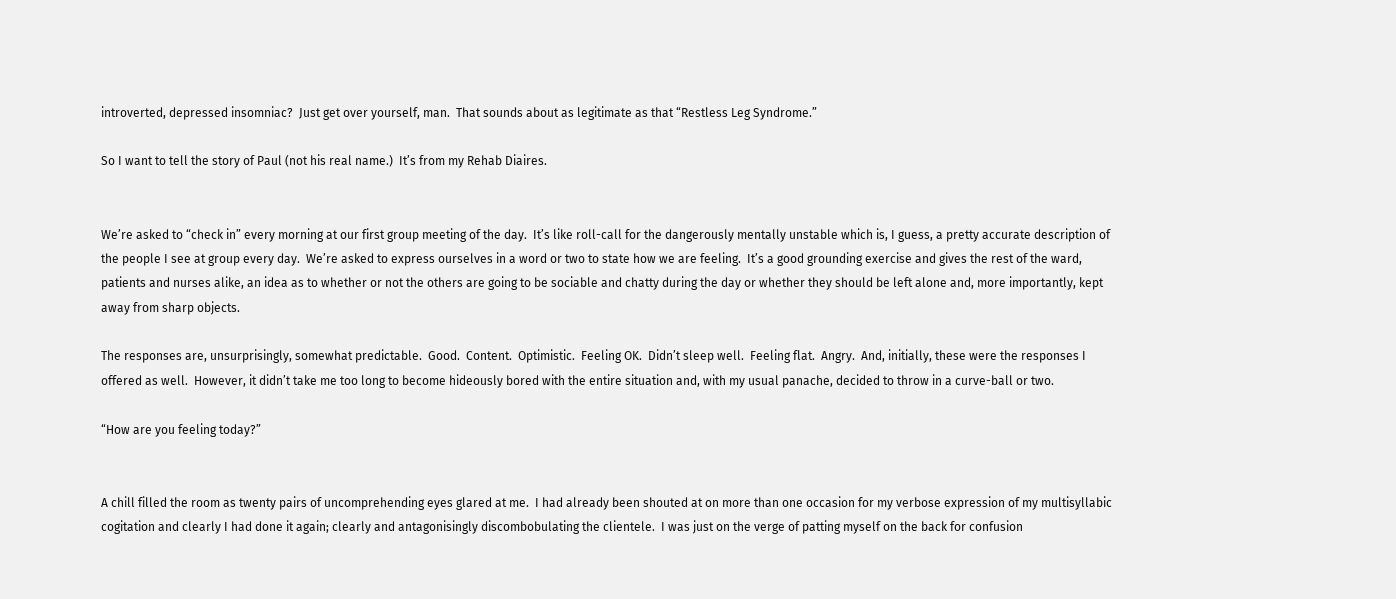introverted, depressed insomniac?  Just get over yourself, man.  That sounds about as legitimate as that “Restless Leg Syndrome.”

So I want to tell the story of Paul (not his real name.)  It’s from my Rehab Diaires.


We’re asked to “check in” every morning at our first group meeting of the day.  It’s like roll-call for the dangerously mentally unstable which is, I guess, a pretty accurate description of the people I see at group every day.  We’re asked to express ourselves in a word or two to state how we are feeling.  It’s a good grounding exercise and gives the rest of the ward, patients and nurses alike, an idea as to whether or not the others are going to be sociable and chatty during the day or whether they should be left alone and, more importantly, kept away from sharp objects.

The responses are, unsurprisingly, somewhat predictable.  Good.  Content.  Optimistic.  Feeling OK.  Didn’t sleep well.  Feeling flat.  Angry.  And, initially, these were the responses I offered as well.  However, it didn’t take me too long to become hideously bored with the entire situation and, with my usual panache, decided to throw in a curve-ball or two.

“How are you feeling today?”


A chill filled the room as twenty pairs of uncomprehending eyes glared at me.  I had already been shouted at on more than one occasion for my verbose expression of my multisyllabic cogitation and clearly I had done it again; clearly and antagonisingly discombobulating the clientele.  I was just on the verge of patting myself on the back for confusion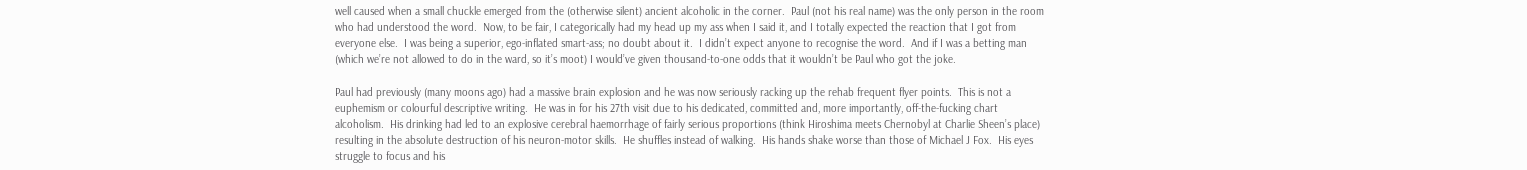well caused when a small chuckle emerged from the (otherwise silent) ancient alcoholic in the corner.  Paul (not his real name) was the only person in the room who had understood the word.  Now, to be fair, I categorically had my head up my ass when I said it, and I totally expected the reaction that I got from everyone else.  I was being a superior, ego-inflated smart-ass; no doubt about it.  I didn’t expect anyone to recognise the word.  And if I was a betting man (which we’re not allowed to do in the ward, so it’s moot) I would’ve given thousand-to-one odds that it wouldn’t be Paul who got the joke.

Paul had previously (many moons ago) had a massive brain explosion and he was now seriously racking up the rehab frequent flyer points.  This is not a euphemism or colourful descriptive writing.  He was in for his 27th visit due to his dedicated, committed and, more importantly, off-the-fucking chart alcoholism.  His drinking had led to an explosive cerebral haemorrhage of fairly serious proportions (think Hiroshima meets Chernobyl at Charlie Sheen’s place) resulting in the absolute destruction of his neuron-motor skills.  He shuffles instead of walking.  His hands shake worse than those of Michael J Fox.  His eyes struggle to focus and his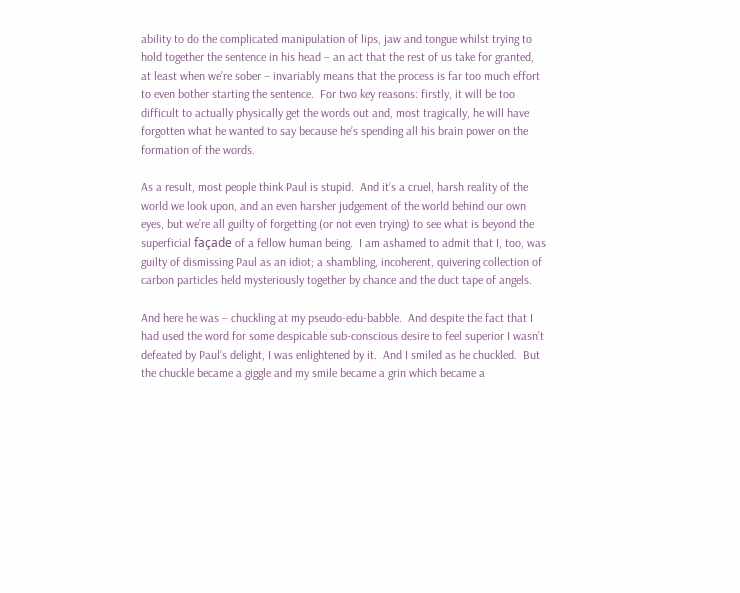ability to do the complicated manipulation of lips, jaw and tongue whilst trying to hold together the sentence in his head – an act that the rest of us take for granted, at least when we’re sober – invariably means that the process is far too much effort to even bother starting the sentence.  For two key reasons: firstly, it will be too difficult to actually physically get the words out and, most tragically, he will have forgotten what he wanted to say because he’s spending all his brain power on the formation of the words.

As a result, most people think Paul is stupid.  And it’s a cruel, harsh reality of the world we look upon, and an even harsher judgement of the world behind our own eyes, but we’re all guilty of forgetting (or not even trying) to see what is beyond the superficial façade of a fellow human being.  I am ashamed to admit that I, too, was guilty of dismissing Paul as an idiot; a shambling, incoherent, quivering collection of carbon particles held mysteriously together by chance and the duct tape of angels.

And here he was – chuckling at my pseudo-edu-babble.  And despite the fact that I had used the word for some despicable sub-conscious desire to feel superior I wasn’t defeated by Paul’s delight, I was enlightened by it.  And I smiled as he chuckled.  But the chuckle became a giggle and my smile became a grin which became a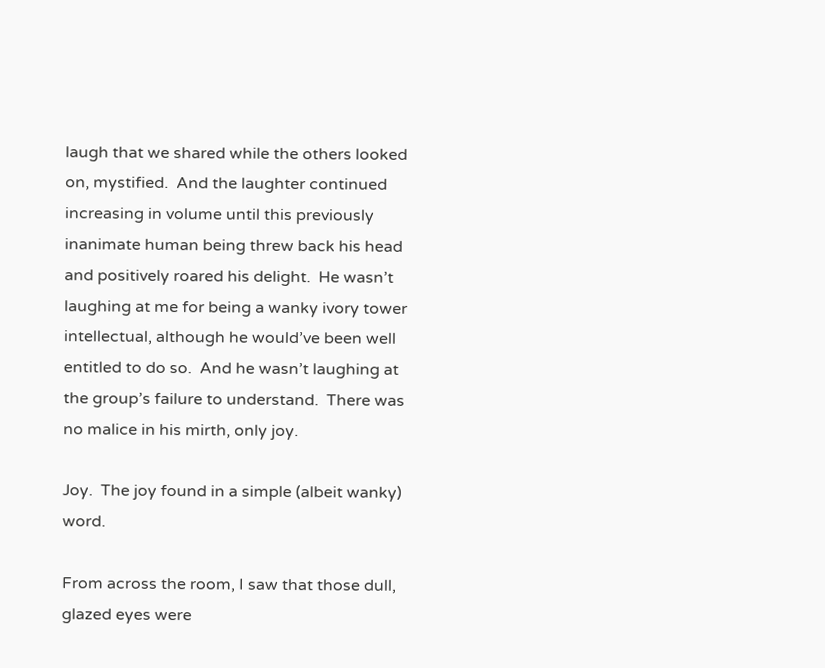laugh that we shared while the others looked on, mystified.  And the laughter continued increasing in volume until this previously inanimate human being threw back his head and positively roared his delight.  He wasn’t laughing at me for being a wanky ivory tower intellectual, although he would’ve been well entitled to do so.  And he wasn’t laughing at the group’s failure to understand.  There was no malice in his mirth, only joy.

Joy.  The joy found in a simple (albeit wanky) word.

From across the room, I saw that those dull, glazed eyes were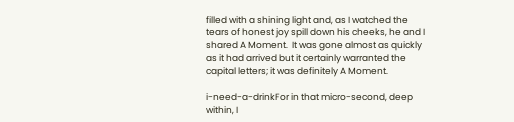filled with a shining light and, as I watched the tears of honest joy spill down his cheeks, he and I shared A Moment.  It was gone almost as quickly as it had arrived but it certainly warranted the capital letters; it was definitely A Moment.

i-need-a-drinkFor in that micro-second, deep within, I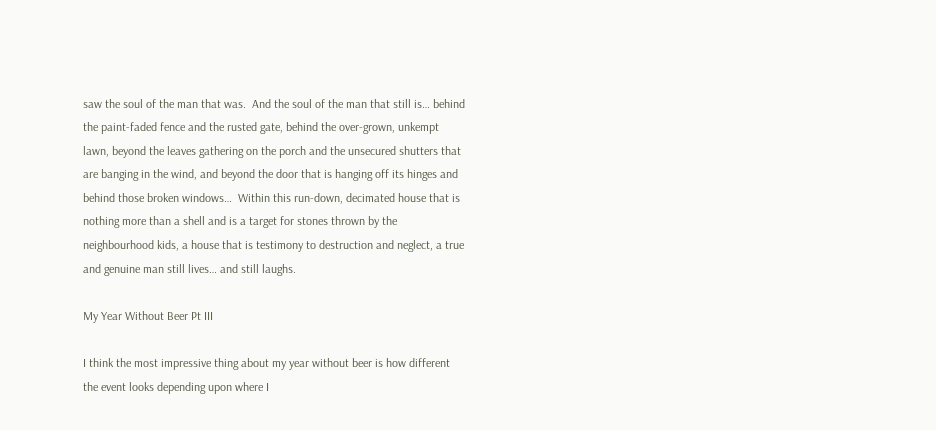saw the soul of the man that was.  And the soul of the man that still is… behind the paint-faded fence and the rusted gate, behind the over-grown, unkempt lawn, beyond the leaves gathering on the porch and the unsecured shutters that are banging in the wind, and beyond the door that is hanging off its hinges and behind those broken windows…  Within this run-down, decimated house that is nothing more than a shell and is a target for stones thrown by the neighbourhood kids, a house that is testimony to destruction and neglect, a true and genuine man still lives… and still laughs.

My Year Without Beer Pt III

I think the most impressive thing about my year without beer is how different the event looks depending upon where I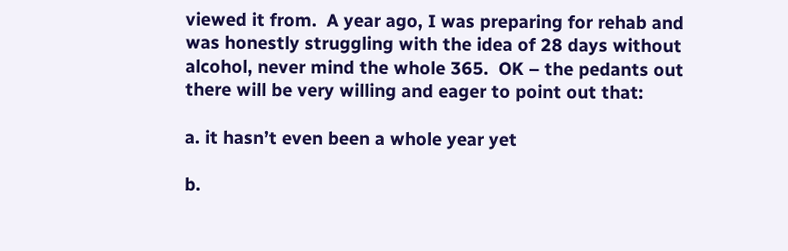viewed it from.  A year ago, I was preparing for rehab and was honestly struggling with the idea of 28 days without alcohol, never mind the whole 365.  OK – the pedants out there will be very willing and eager to point out that:

a. it hasn’t even been a whole year yet

b.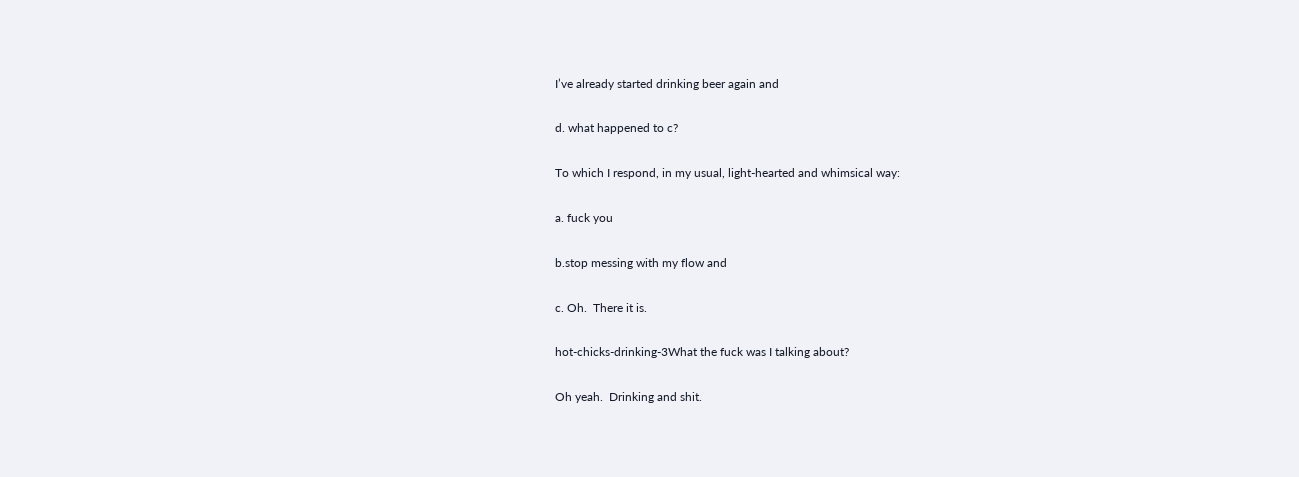I’ve already started drinking beer again and

d. what happened to c?

To which I respond, in my usual, light-hearted and whimsical way:

a. fuck you

b.stop messing with my flow and

c. Oh.  There it is.

hot-chicks-drinking-3What the fuck was I talking about?

Oh yeah.  Drinking and shit.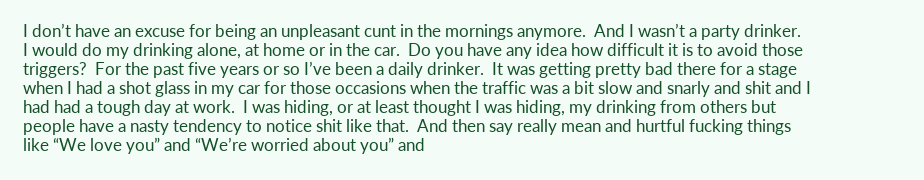I don’t have an excuse for being an unpleasant cunt in the mornings anymore.  And I wasn’t a party drinker.  I would do my drinking alone, at home or in the car.  Do you have any idea how difficult it is to avoid those triggers?  For the past five years or so I’ve been a daily drinker.  It was getting pretty bad there for a stage when I had a shot glass in my car for those occasions when the traffic was a bit slow and snarly and shit and I had had a tough day at work.  I was hiding, or at least thought I was hiding, my drinking from others but people have a nasty tendency to notice shit like that.  And then say really mean and hurtful fucking things like “We love you” and “We’re worried about you” and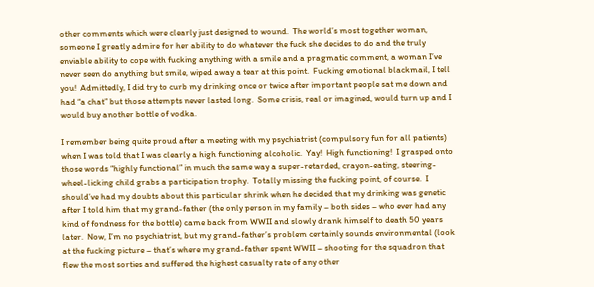other comments which were clearly just designed to wound.  The world’s most together woman, someone I greatly admire for her ability to do whatever the fuck she decides to do and the truly enviable ability to cope with fucking anything with a smile and a pragmatic comment, a woman I’ve never seen do anything but smile, wiped away a tear at this point.  Fucking emotional blackmail, I tell you!  Admittedly, I did try to curb my drinking once or twice after important people sat me down and had “a chat” but those attempts never lasted long.  Some crisis, real or imagined, would turn up and I would buy another bottle of vodka.

I remember being quite proud after a meeting with my psychiatrist (compulsory fun for all patients) when I was told that I was clearly a high functioning alcoholic.  Yay!  High functioning!  I grasped onto those words “highly functional” in much the same way a super-retarded, crayon-eating, steering-wheel-licking child grabs a participation trophy.  Totally missing the fucking point, of course.  I should’ve had my doubts about this particular shrink when he decided that my drinking was genetic after I told him that my grand-father (the only person in my family – both sides – who ever had any kind of fondness for the bottle) came back from WWII and slowly drank himself to death 50 years later.  Now, I’m no psychiatrist, but my grand-father’s problem certainly sounds environmental (look at the fucking picture – that’s where my grand-father spent WWII – shooting for the squadron that flew the most sorties and suffered the highest casualty rate of any other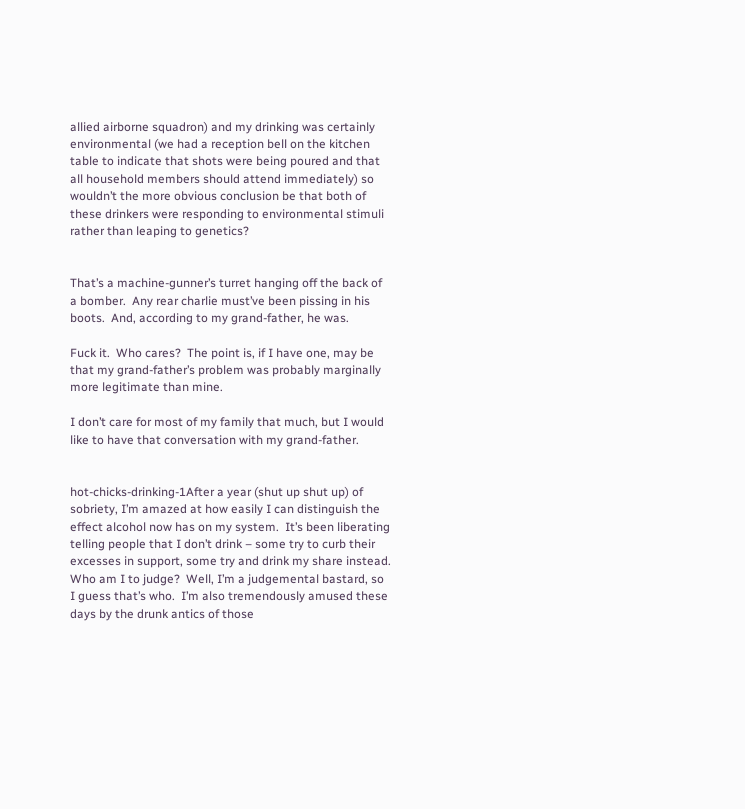allied airborne squadron) and my drinking was certainly environmental (we had a reception bell on the kitchen table to indicate that shots were being poured and that all household members should attend immediately) so wouldn’t the more obvious conclusion be that both of these drinkers were responding to environmental stimuli rather than leaping to genetics?


That’s a machine-gunner’s turret hanging off the back of a bomber.  Any rear charlie must’ve been pissing in his boots.  And, according to my grand-father, he was.

Fuck it.  Who cares?  The point is, if I have one, may be that my grand-father’s problem was probably marginally more legitimate than mine.

I don’t care for most of my family that much, but I would like to have that conversation with my grand-father.


hot-chicks-drinking-1After a year (shut up shut up) of sobriety, I’m amazed at how easily I can distinguish the effect alcohol now has on my system.  It’s been liberating telling people that I don’t drink – some try to curb their excesses in support, some try and drink my share instead.  Who am I to judge?  Well, I’m a judgemental bastard, so I guess that’s who.  I’m also tremendously amused these days by the drunk antics of those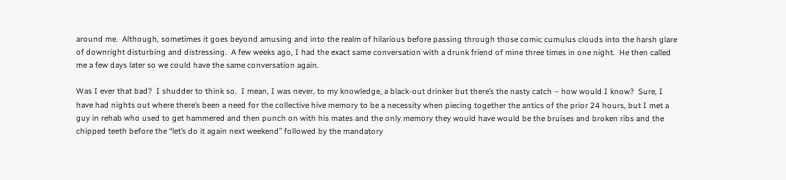around me.  Although, sometimes it goes beyond amusing and into the realm of hilarious before passing through those comic cumulus clouds into the harsh glare of downright disturbing and distressing.  A few weeks ago, I had the exact same conversation with a drunk friend of mine three times in one night.  He then called me a few days later so we could have the same conversation again.

Was I ever that bad?  I shudder to think so.  I mean, I was never, to my knowledge, a black-out drinker but there’s the nasty catch – how would I know?  Sure, I have had nights out where there’s been a need for the collective hive memory to be a necessity when piecing together the antics of the prior 24 hours, but I met a guy in rehab who used to get hammered and then punch on with his mates and the only memory they would have would be the bruises and broken ribs and the chipped teeth before the “let’s do it again next weekend” followed by the mandatory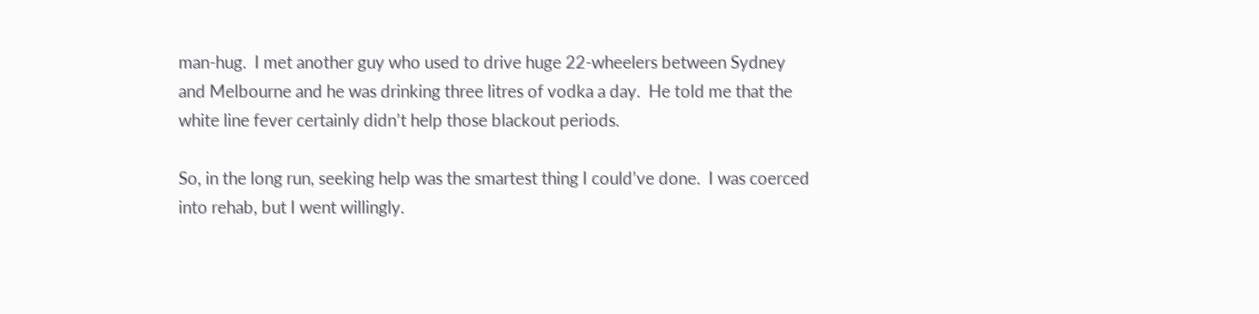man-hug.  I met another guy who used to drive huge 22-wheelers between Sydney and Melbourne and he was drinking three litres of vodka a day.  He told me that the white line fever certainly didn’t help those blackout periods.

So, in the long run, seeking help was the smartest thing I could’ve done.  I was coerced into rehab, but I went willingly.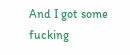And I got some fucking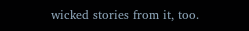wicked stories from it, too.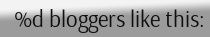%d bloggers like this: